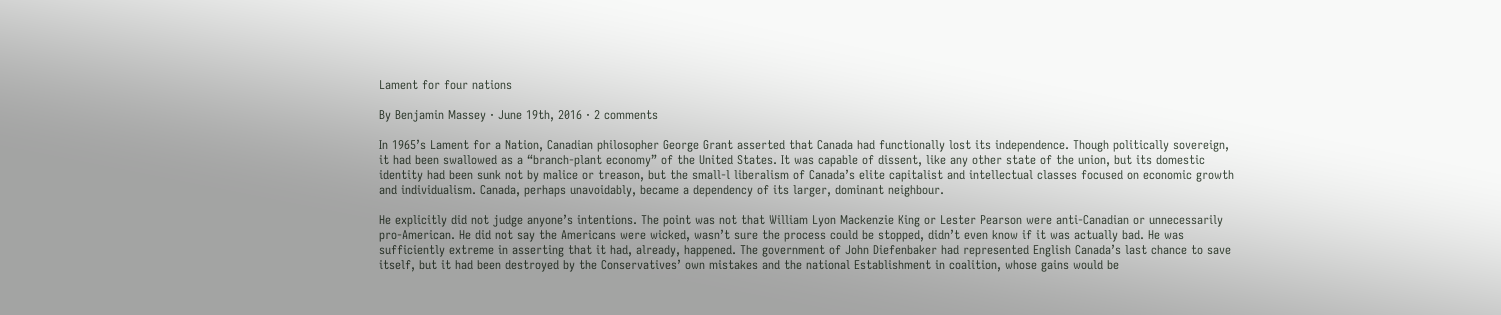Lament for four nations

By Benjamin Massey · June 19th, 2016 · 2 comments

In 1965’s Lament for a Nation, Canadian philosopher George Grant asserted that Canada had functionally lost its independence. Though politically sovereign, it had been swallowed as a “branch-plant economy” of the United States. It was capable of dissent, like any other state of the union, but its domestic identity had been sunk not by malice or treason, but the small-l liberalism of Canada’s elite capitalist and intellectual classes focused on economic growth and individualism. Canada, perhaps unavoidably, became a dependency of its larger, dominant neighbour.

He explicitly did not judge anyone’s intentions. The point was not that William Lyon Mackenzie King or Lester Pearson were anti-Canadian or unnecessarily pro-American. He did not say the Americans were wicked, wasn’t sure the process could be stopped, didn’t even know if it was actually bad. He was sufficiently extreme in asserting that it had, already, happened. The government of John Diefenbaker had represented English Canada’s last chance to save itself, but it had been destroyed by the Conservatives’ own mistakes and the national Establishment in coalition, whose gains would be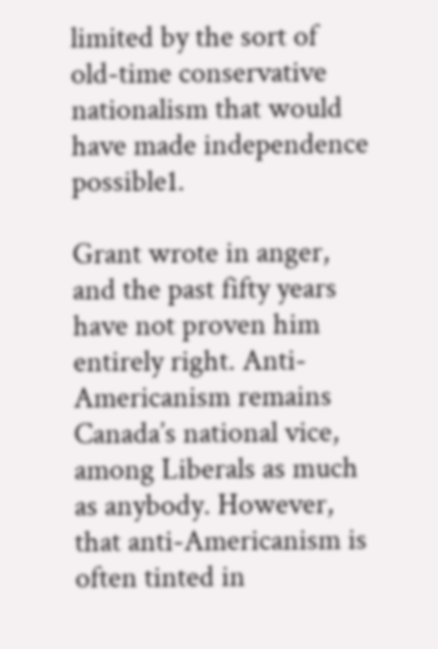limited by the sort of old-time conservative nationalism that would have made independence possible1.

Grant wrote in anger, and the past fifty years have not proven him entirely right. Anti-Americanism remains Canada’s national vice, among Liberals as much as anybody. However, that anti-Americanism is often tinted in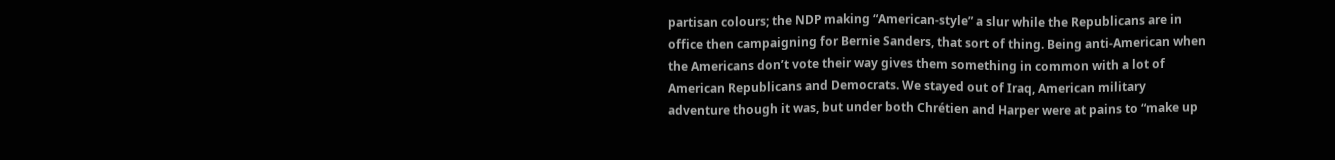partisan colours; the NDP making “American-style” a slur while the Republicans are in office then campaigning for Bernie Sanders, that sort of thing. Being anti-American when the Americans don’t vote their way gives them something in common with a lot of American Republicans and Democrats. We stayed out of Iraq, American military adventure though it was, but under both Chrétien and Harper were at pains to “make up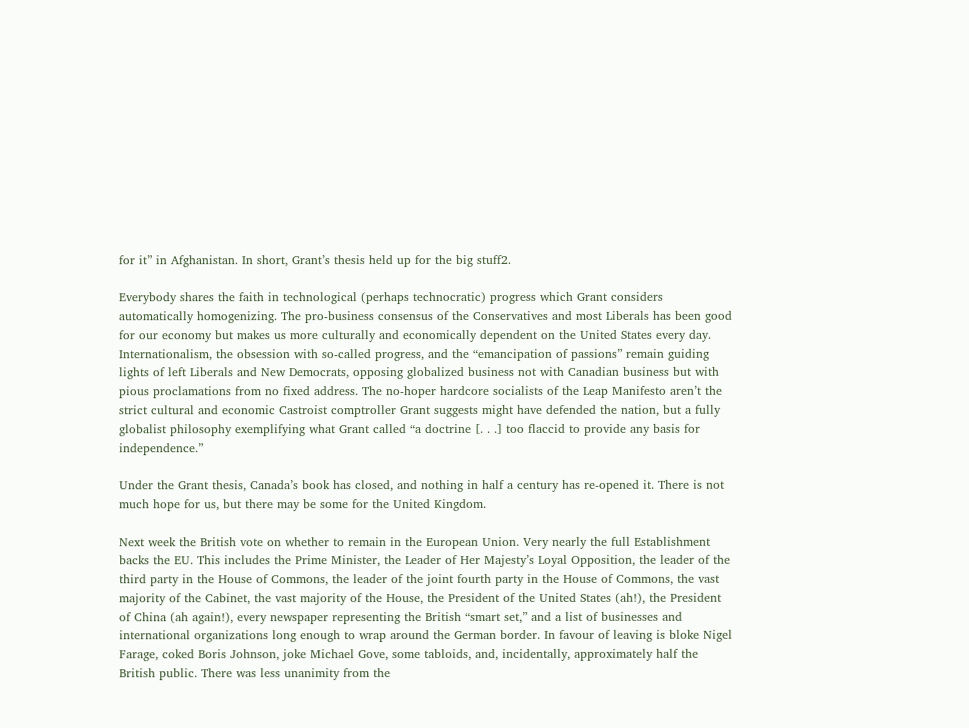for it” in Afghanistan. In short, Grant’s thesis held up for the big stuff2.

Everybody shares the faith in technological (perhaps technocratic) progress which Grant considers automatically homogenizing. The pro-business consensus of the Conservatives and most Liberals has been good for our economy but makes us more culturally and economically dependent on the United States every day. Internationalism, the obsession with so-called progress, and the “emancipation of passions” remain guiding lights of left Liberals and New Democrats, opposing globalized business not with Canadian business but with pious proclamations from no fixed address. The no-hoper hardcore socialists of the Leap Manifesto aren’t the strict cultural and economic Castroist comptroller Grant suggests might have defended the nation, but a fully globalist philosophy exemplifying what Grant called “a doctrine [. . .] too flaccid to provide any basis for independence.”

Under the Grant thesis, Canada’s book has closed, and nothing in half a century has re-opened it. There is not much hope for us, but there may be some for the United Kingdom.

Next week the British vote on whether to remain in the European Union. Very nearly the full Establishment backs the EU. This includes the Prime Minister, the Leader of Her Majesty’s Loyal Opposition, the leader of the third party in the House of Commons, the leader of the joint fourth party in the House of Commons, the vast majority of the Cabinet, the vast majority of the House, the President of the United States (ah!), the President of China (ah again!), every newspaper representing the British “smart set,” and a list of businesses and international organizations long enough to wrap around the German border. In favour of leaving is bloke Nigel Farage, coked Boris Johnson, joke Michael Gove, some tabloids, and, incidentally, approximately half the British public. There was less unanimity from the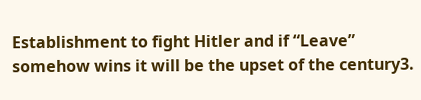Establishment to fight Hitler and if “Leave” somehow wins it will be the upset of the century3.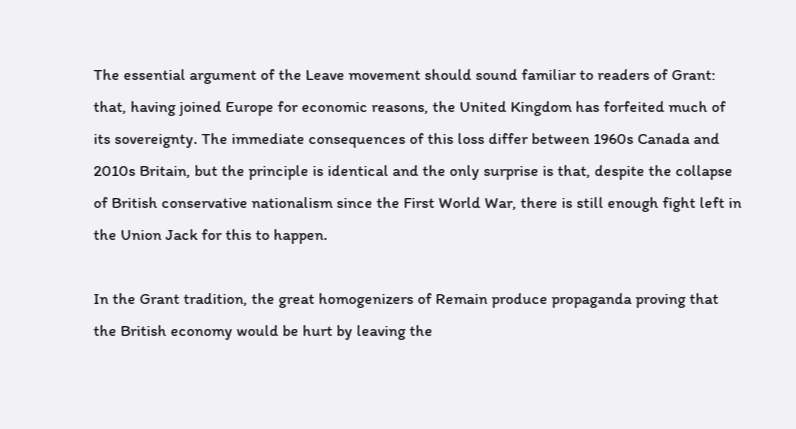The essential argument of the Leave movement should sound familiar to readers of Grant: that, having joined Europe for economic reasons, the United Kingdom has forfeited much of its sovereignty. The immediate consequences of this loss differ between 1960s Canada and 2010s Britain, but the principle is identical and the only surprise is that, despite the collapse of British conservative nationalism since the First World War, there is still enough fight left in the Union Jack for this to happen.

In the Grant tradition, the great homogenizers of Remain produce propaganda proving that the British economy would be hurt by leaving the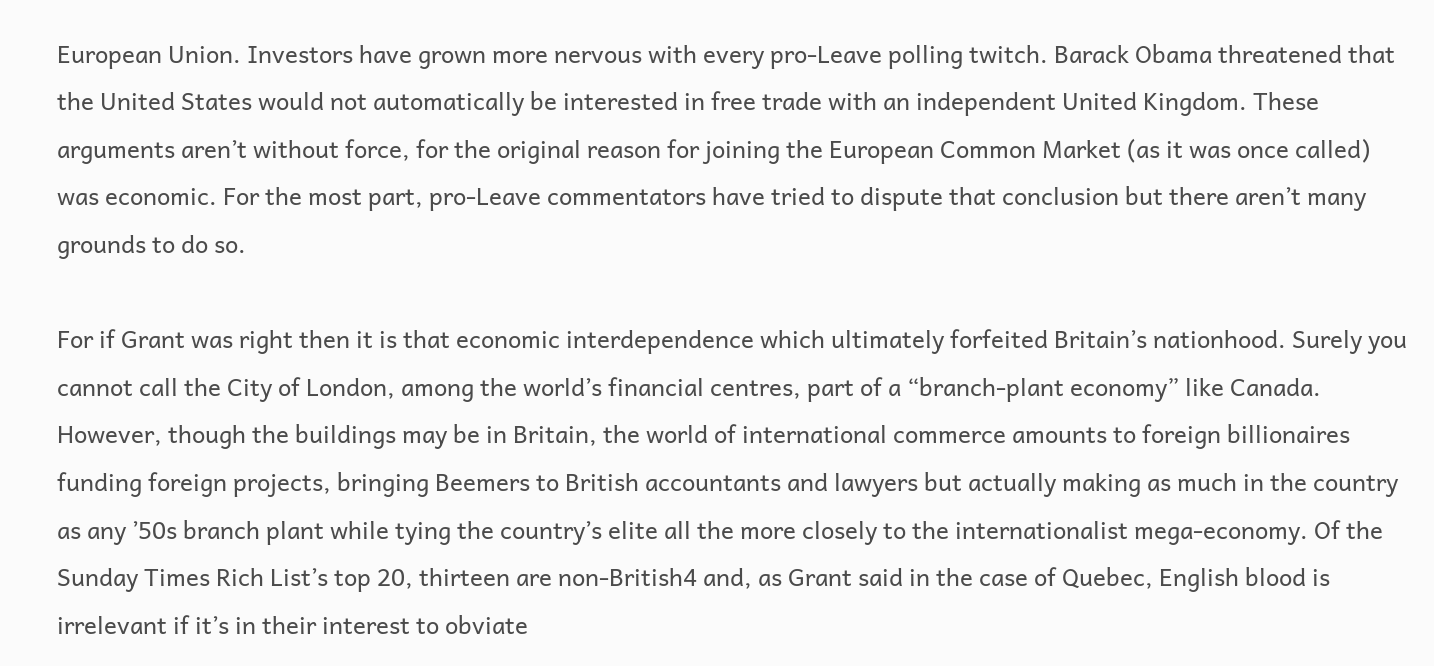European Union. Investors have grown more nervous with every pro-Leave polling twitch. Barack Obama threatened that the United States would not automatically be interested in free trade with an independent United Kingdom. These arguments aren’t without force, for the original reason for joining the European Common Market (as it was once called) was economic. For the most part, pro-Leave commentators have tried to dispute that conclusion but there aren’t many grounds to do so.

For if Grant was right then it is that economic interdependence which ultimately forfeited Britain’s nationhood. Surely you cannot call the City of London, among the world’s financial centres, part of a “branch-plant economy” like Canada. However, though the buildings may be in Britain, the world of international commerce amounts to foreign billionaires funding foreign projects, bringing Beemers to British accountants and lawyers but actually making as much in the country as any ’50s branch plant while tying the country’s elite all the more closely to the internationalist mega-economy. Of the Sunday Times Rich List’s top 20, thirteen are non-British4 and, as Grant said in the case of Quebec, English blood is irrelevant if it’s in their interest to obviate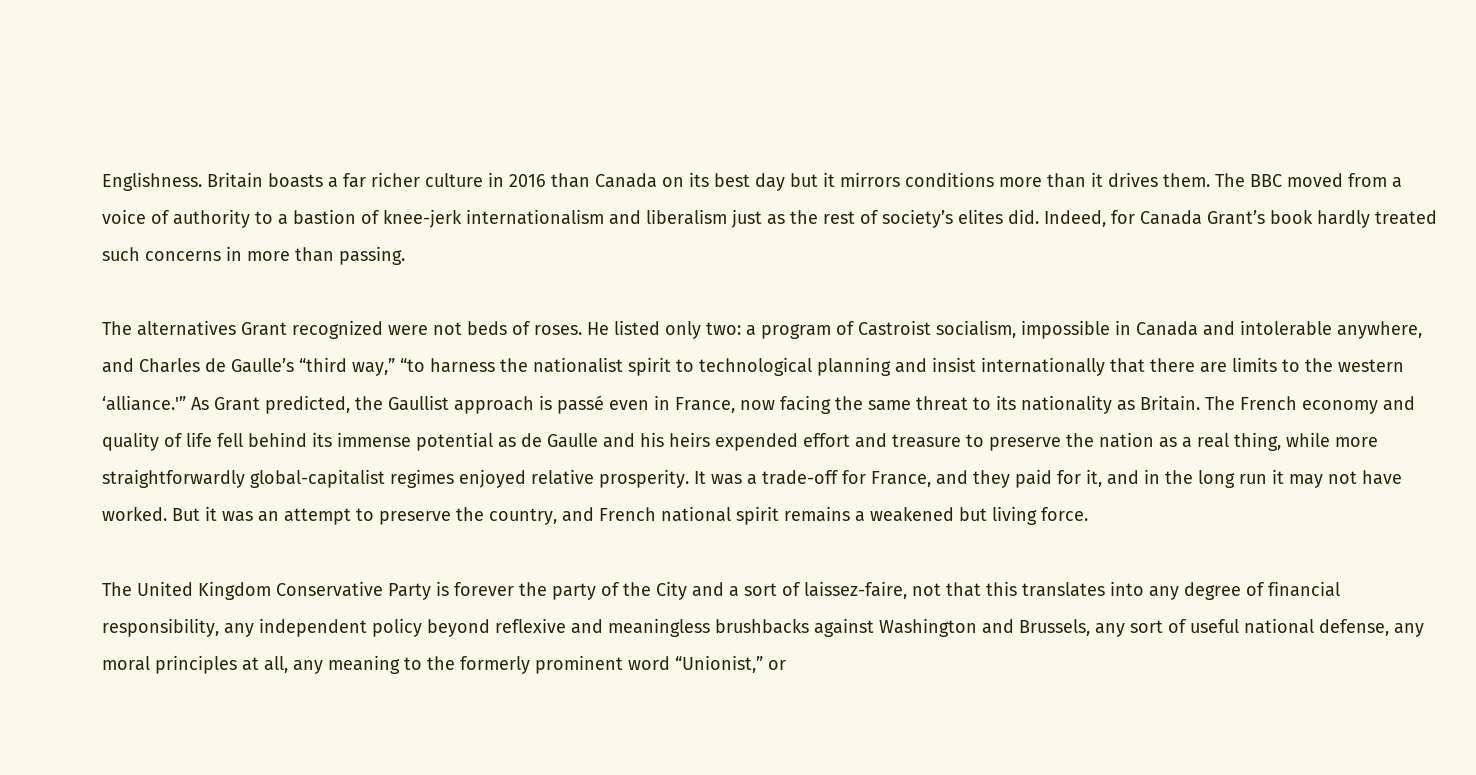Englishness. Britain boasts a far richer culture in 2016 than Canada on its best day but it mirrors conditions more than it drives them. The BBC moved from a voice of authority to a bastion of knee-jerk internationalism and liberalism just as the rest of society’s elites did. Indeed, for Canada Grant’s book hardly treated such concerns in more than passing.

The alternatives Grant recognized were not beds of roses. He listed only two: a program of Castroist socialism, impossible in Canada and intolerable anywhere, and Charles de Gaulle’s “third way,” “to harness the nationalist spirit to technological planning and insist internationally that there are limits to the western ‘alliance.'” As Grant predicted, the Gaullist approach is passé even in France, now facing the same threat to its nationality as Britain. The French economy and quality of life fell behind its immense potential as de Gaulle and his heirs expended effort and treasure to preserve the nation as a real thing, while more straightforwardly global-capitalist regimes enjoyed relative prosperity. It was a trade-off for France, and they paid for it, and in the long run it may not have worked. But it was an attempt to preserve the country, and French national spirit remains a weakened but living force.

The United Kingdom Conservative Party is forever the party of the City and a sort of laissez-faire, not that this translates into any degree of financial responsibility, any independent policy beyond reflexive and meaningless brushbacks against Washington and Brussels, any sort of useful national defense, any moral principles at all, any meaning to the formerly prominent word “Unionist,” or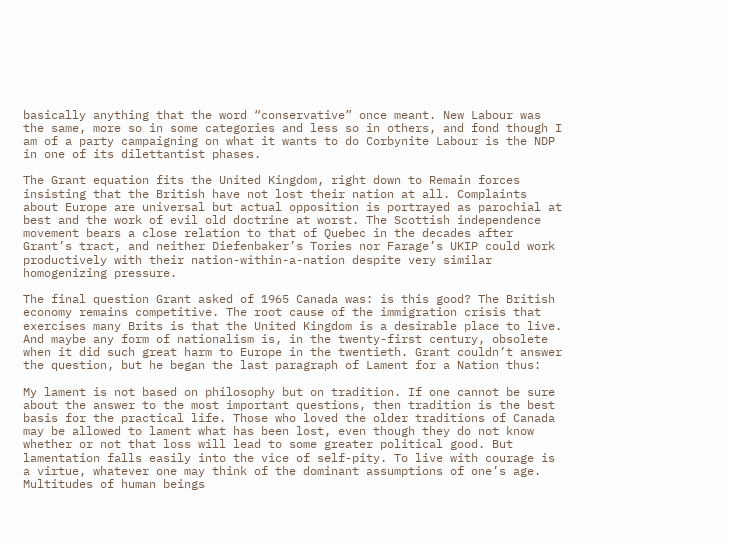basically anything that the word “conservative” once meant. New Labour was the same, more so in some categories and less so in others, and fond though I am of a party campaigning on what it wants to do Corbynite Labour is the NDP in one of its dilettantist phases.

The Grant equation fits the United Kingdom, right down to Remain forces insisting that the British have not lost their nation at all. Complaints about Europe are universal but actual opposition is portrayed as parochial at best and the work of evil old doctrine at worst. The Scottish independence movement bears a close relation to that of Quebec in the decades after Grant’s tract, and neither Diefenbaker’s Tories nor Farage’s UKIP could work productively with their nation-within-a-nation despite very similar homogenizing pressure.

The final question Grant asked of 1965 Canada was: is this good? The British economy remains competitive. The root cause of the immigration crisis that exercises many Brits is that the United Kingdom is a desirable place to live. And maybe any form of nationalism is, in the twenty-first century, obsolete when it did such great harm to Europe in the twentieth. Grant couldn’t answer the question, but he began the last paragraph of Lament for a Nation thus:

My lament is not based on philosophy but on tradition. If one cannot be sure about the answer to the most important questions, then tradition is the best basis for the practical life. Those who loved the older traditions of Canada may be allowed to lament what has been lost, even though they do not know whether or not that loss will lead to some greater political good. But lamentation falls easily into the vice of self-pity. To live with courage is a virtue, whatever one may think of the dominant assumptions of one’s age. Multitudes of human beings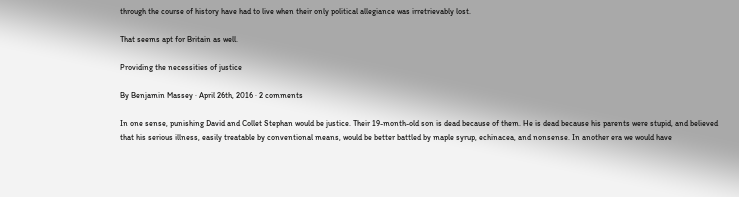through the course of history have had to live when their only political allegiance was irretrievably lost.

That seems apt for Britain as well.

Providing the necessities of justice

By Benjamin Massey · April 26th, 2016 · 2 comments

In one sense, punishing David and Collet Stephan would be justice. Their 19-month-old son is dead because of them. He is dead because his parents were stupid, and believed that his serious illness, easily treatable by conventional means, would be better battled by maple syrup, echinacea, and nonsense. In another era we would have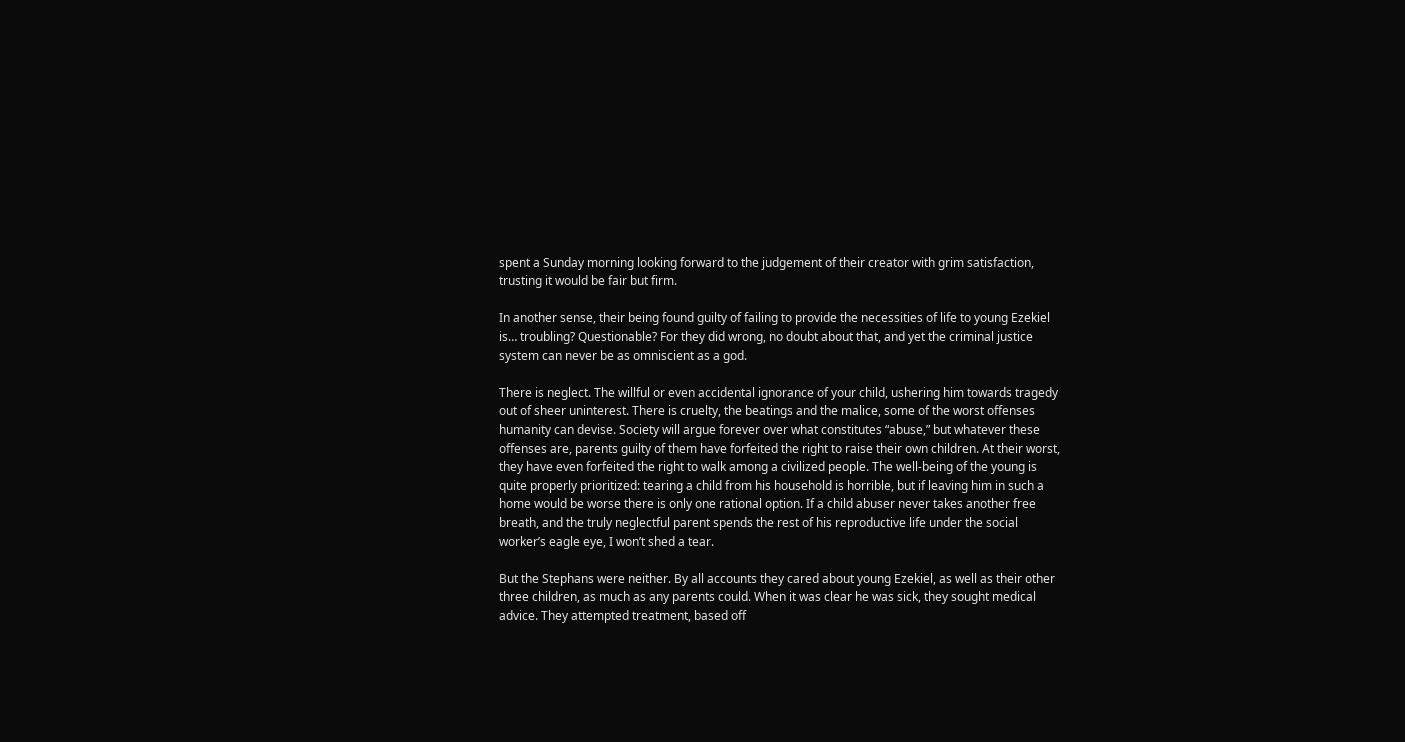spent a Sunday morning looking forward to the judgement of their creator with grim satisfaction, trusting it would be fair but firm.

In another sense, their being found guilty of failing to provide the necessities of life to young Ezekiel is… troubling? Questionable? For they did wrong, no doubt about that, and yet the criminal justice system can never be as omniscient as a god.

There is neglect. The willful or even accidental ignorance of your child, ushering him towards tragedy out of sheer uninterest. There is cruelty, the beatings and the malice, some of the worst offenses humanity can devise. Society will argue forever over what constitutes “abuse,” but whatever these offenses are, parents guilty of them have forfeited the right to raise their own children. At their worst, they have even forfeited the right to walk among a civilized people. The well-being of the young is quite properly prioritized: tearing a child from his household is horrible, but if leaving him in such a home would be worse there is only one rational option. If a child abuser never takes another free breath, and the truly neglectful parent spends the rest of his reproductive life under the social worker’s eagle eye, I won’t shed a tear.

But the Stephans were neither. By all accounts they cared about young Ezekiel, as well as their other three children, as much as any parents could. When it was clear he was sick, they sought medical advice. They attempted treatment, based off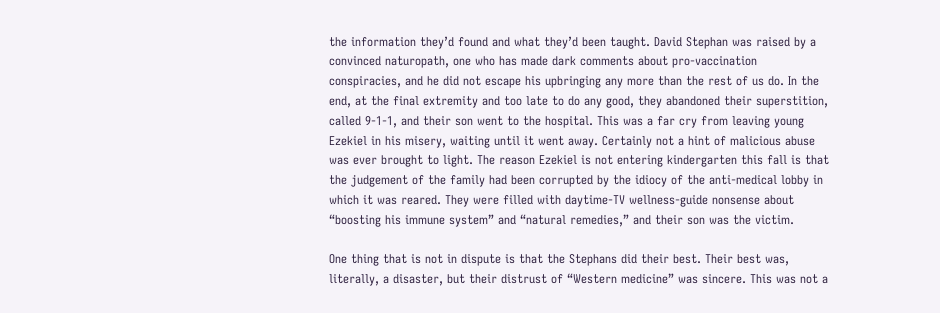the information they’d found and what they’d been taught. David Stephan was raised by a convinced naturopath, one who has made dark comments about pro-vaccination conspiracies, and he did not escape his upbringing any more than the rest of us do. In the end, at the final extremity and too late to do any good, they abandoned their superstition, called 9-1-1, and their son went to the hospital. This was a far cry from leaving young Ezekiel in his misery, waiting until it went away. Certainly not a hint of malicious abuse was ever brought to light. The reason Ezekiel is not entering kindergarten this fall is that the judgement of the family had been corrupted by the idiocy of the anti-medical lobby in which it was reared. They were filled with daytime-TV wellness-guide nonsense about “boosting his immune system” and “natural remedies,” and their son was the victim.

One thing that is not in dispute is that the Stephans did their best. Their best was, literally, a disaster, but their distrust of “Western medicine” was sincere. This was not a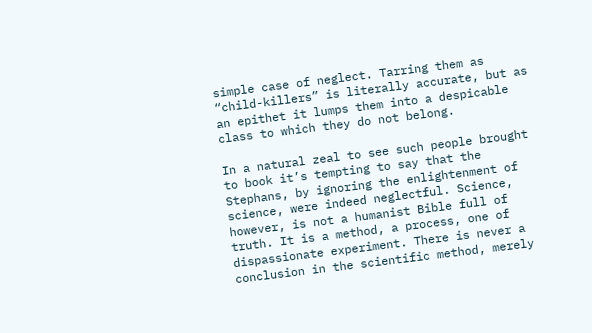simple case of neglect. Tarring them as “child-killers” is literally accurate, but as an epithet it lumps them into a despicable class to which they do not belong.

In a natural zeal to see such people brought to book it’s tempting to say that the Stephans, by ignoring the enlightenment of science, were indeed neglectful. Science, however, is not a humanist Bible full of truth. It is a method, a process, one of dispassionate experiment. There is never a conclusion in the scientific method, merely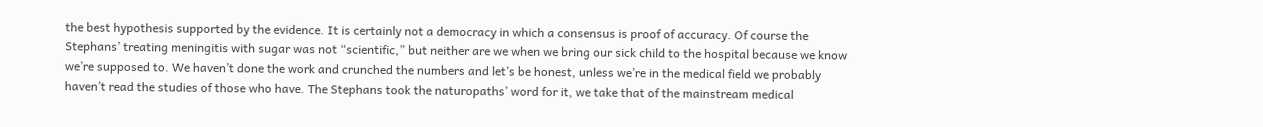the best hypothesis supported by the evidence. It is certainly not a democracy in which a consensus is proof of accuracy. Of course the Stephans’ treating meningitis with sugar was not “scientific,” but neither are we when we bring our sick child to the hospital because we know we’re supposed to. We haven’t done the work and crunched the numbers and let’s be honest, unless we’re in the medical field we probably haven’t read the studies of those who have. The Stephans took the naturopaths’ word for it, we take that of the mainstream medical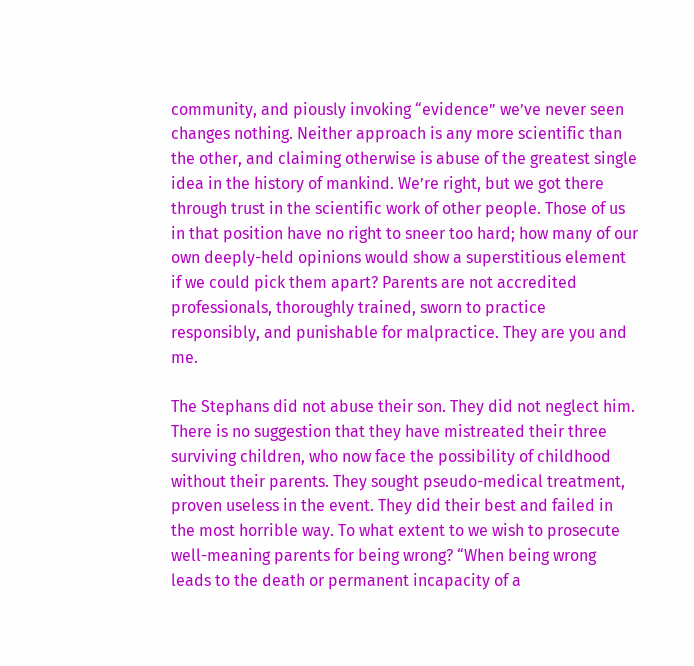community, and piously invoking “evidence” we’ve never seen changes nothing. Neither approach is any more scientific than the other, and claiming otherwise is abuse of the greatest single idea in the history of mankind. We’re right, but we got there through trust in the scientific work of other people. Those of us in that position have no right to sneer too hard; how many of our own deeply-held opinions would show a superstitious element if we could pick them apart? Parents are not accredited professionals, thoroughly trained, sworn to practice responsibly, and punishable for malpractice. They are you and me.

The Stephans did not abuse their son. They did not neglect him. There is no suggestion that they have mistreated their three surviving children, who now face the possibility of childhood without their parents. They sought pseudo-medical treatment, proven useless in the event. They did their best and failed in the most horrible way. To what extent to we wish to prosecute well-meaning parents for being wrong? “When being wrong leads to the death or permanent incapacity of a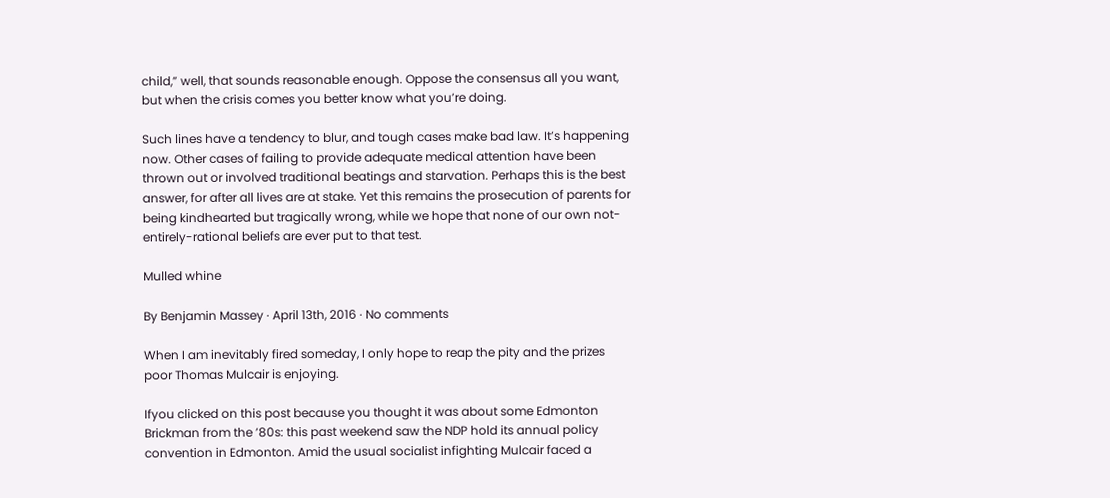child,” well, that sounds reasonable enough. Oppose the consensus all you want, but when the crisis comes you better know what you’re doing.

Such lines have a tendency to blur, and tough cases make bad law. It’s happening now. Other cases of failing to provide adequate medical attention have been thrown out or involved traditional beatings and starvation. Perhaps this is the best answer, for after all lives are at stake. Yet this remains the prosecution of parents for being kindhearted but tragically wrong, while we hope that none of our own not-entirely-rational beliefs are ever put to that test.

Mulled whine

By Benjamin Massey · April 13th, 2016 · No comments

When I am inevitably fired someday, I only hope to reap the pity and the prizes poor Thomas Mulcair is enjoying.

Ifyou clicked on this post because you thought it was about some Edmonton Brickman from the ’80s: this past weekend saw the NDP hold its annual policy convention in Edmonton. Amid the usual socialist infighting Mulcair faced a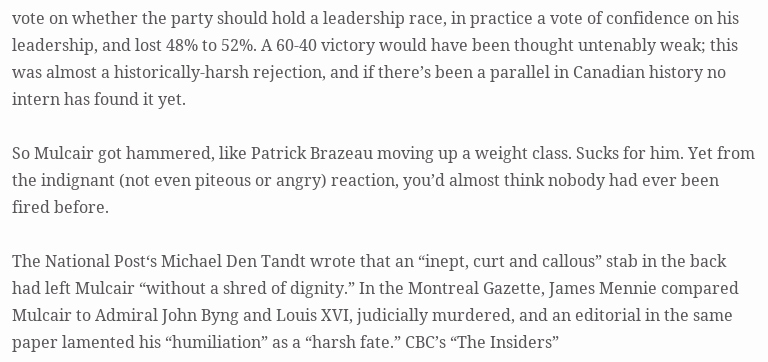vote on whether the party should hold a leadership race, in practice a vote of confidence on his leadership, and lost 48% to 52%. A 60-40 victory would have been thought untenably weak; this was almost a historically-harsh rejection, and if there’s been a parallel in Canadian history no intern has found it yet.

So Mulcair got hammered, like Patrick Brazeau moving up a weight class. Sucks for him. Yet from the indignant (not even piteous or angry) reaction, you’d almost think nobody had ever been fired before.

The National Post‘s Michael Den Tandt wrote that an “inept, curt and callous” stab in the back had left Mulcair “without a shred of dignity.” In the Montreal Gazette, James Mennie compared Mulcair to Admiral John Byng and Louis XVI, judicially murdered, and an editorial in the same paper lamented his “humiliation” as a “harsh fate.” CBC’s “The Insiders”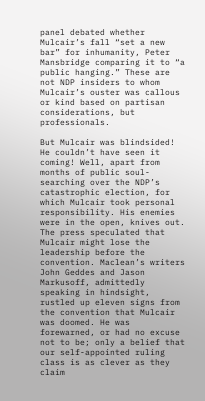panel debated whether Mulcair’s fall “set a new bar” for inhumanity, Peter Mansbridge comparing it to “a public hanging.” These are not NDP insiders to whom Mulcair’s ouster was callous or kind based on partisan considerations, but professionals.

But Mulcair was blindsided! He couldn’t have seen it coming! Well, apart from months of public soul-searching over the NDP’s catastrophic election, for which Mulcair took personal responsibility. His enemies were in the open, knives out. The press speculated that Mulcair might lose the leadership before the convention. Maclean’s writers John Geddes and Jason Markusoff, admittedly speaking in hindsight, rustled up eleven signs from the convention that Mulcair was doomed. He was forewarned, or had no excuse not to be; only a belief that our self-appointed ruling class is as clever as they claim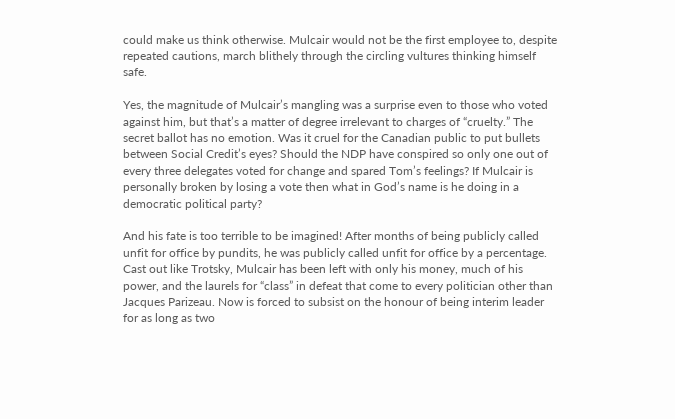could make us think otherwise. Mulcair would not be the first employee to, despite repeated cautions, march blithely through the circling vultures thinking himself safe.

Yes, the magnitude of Mulcair’s mangling was a surprise even to those who voted against him, but that’s a matter of degree irrelevant to charges of “cruelty.” The secret ballot has no emotion. Was it cruel for the Canadian public to put bullets between Social Credit’s eyes? Should the NDP have conspired so only one out of every three delegates voted for change and spared Tom’s feelings? If Mulcair is personally broken by losing a vote then what in God’s name is he doing in a democratic political party?

And his fate is too terrible to be imagined! After months of being publicly called unfit for office by pundits, he was publicly called unfit for office by a percentage. Cast out like Trotsky, Mulcair has been left with only his money, much of his power, and the laurels for “class” in defeat that come to every politician other than Jacques Parizeau. Now is forced to subsist on the honour of being interim leader for as long as two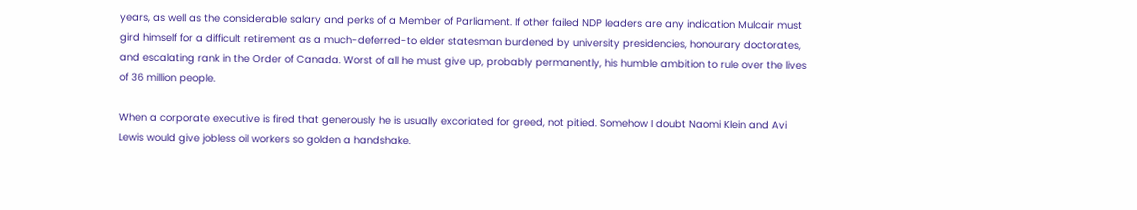years, as well as the considerable salary and perks of a Member of Parliament. If other failed NDP leaders are any indication Mulcair must gird himself for a difficult retirement as a much-deferred-to elder statesman burdened by university presidencies, honourary doctorates, and escalating rank in the Order of Canada. Worst of all he must give up, probably permanently, his humble ambition to rule over the lives of 36 million people.

When a corporate executive is fired that generously he is usually excoriated for greed, not pitied. Somehow I doubt Naomi Klein and Avi Lewis would give jobless oil workers so golden a handshake.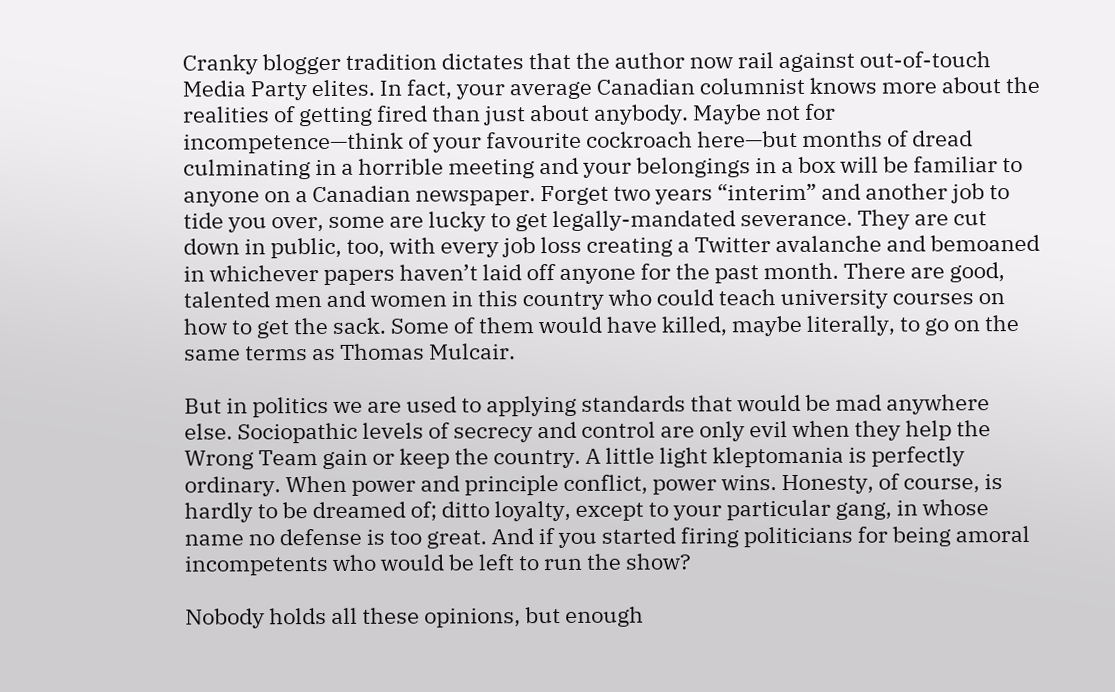Cranky blogger tradition dictates that the author now rail against out-of-touch Media Party elites. In fact, your average Canadian columnist knows more about the realities of getting fired than just about anybody. Maybe not for incompetence—think of your favourite cockroach here—but months of dread culminating in a horrible meeting and your belongings in a box will be familiar to anyone on a Canadian newspaper. Forget two years “interim” and another job to tide you over, some are lucky to get legally-mandated severance. They are cut down in public, too, with every job loss creating a Twitter avalanche and bemoaned in whichever papers haven’t laid off anyone for the past month. There are good, talented men and women in this country who could teach university courses on how to get the sack. Some of them would have killed, maybe literally, to go on the same terms as Thomas Mulcair.

But in politics we are used to applying standards that would be mad anywhere else. Sociopathic levels of secrecy and control are only evil when they help the Wrong Team gain or keep the country. A little light kleptomania is perfectly ordinary. When power and principle conflict, power wins. Honesty, of course, is hardly to be dreamed of; ditto loyalty, except to your particular gang, in whose name no defense is too great. And if you started firing politicians for being amoral incompetents who would be left to run the show?

Nobody holds all these opinions, but enough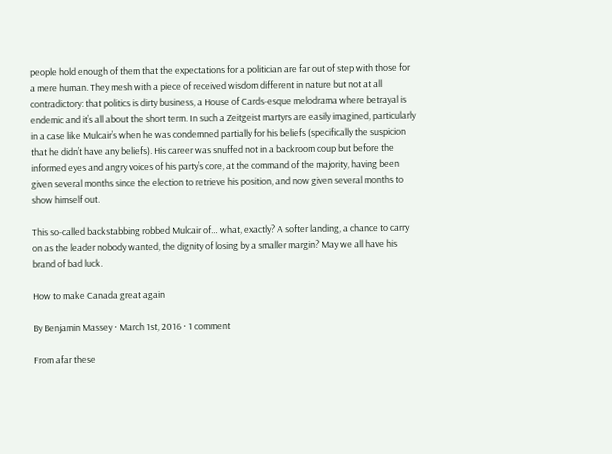people hold enough of them that the expectations for a politician are far out of step with those for a mere human. They mesh with a piece of received wisdom different in nature but not at all contradictory: that politics is dirty business, a House of Cards-esque melodrama where betrayal is endemic and it’s all about the short term. In such a Zeitgeist martyrs are easily imagined, particularly in a case like Mulcair’s when he was condemned partially for his beliefs (specifically the suspicion that he didn’t have any beliefs). His career was snuffed not in a backroom coup but before the informed eyes and angry voices of his party’s core, at the command of the majority, having been given several months since the election to retrieve his position, and now given several months to show himself out.

This so-called backstabbing robbed Mulcair of… what, exactly? A softer landing, a chance to carry on as the leader nobody wanted, the dignity of losing by a smaller margin? May we all have his brand of bad luck.

How to make Canada great again

By Benjamin Massey · March 1st, 2016 · 1 comment

From afar these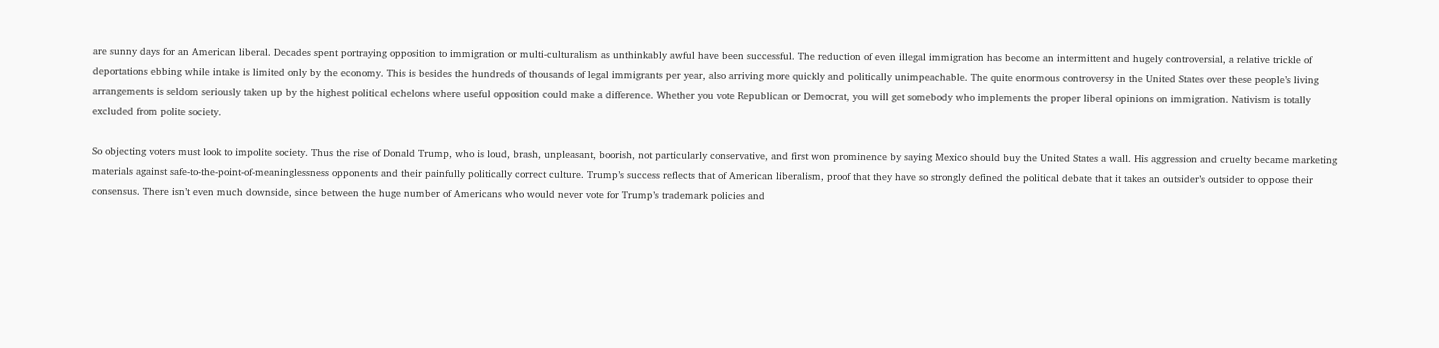are sunny days for an American liberal. Decades spent portraying opposition to immigration or multi-culturalism as unthinkably awful have been successful. The reduction of even illegal immigration has become an intermittent and hugely controversial, a relative trickle of deportations ebbing while intake is limited only by the economy. This is besides the hundreds of thousands of legal immigrants per year, also arriving more quickly and politically unimpeachable. The quite enormous controversy in the United States over these people’s living arrangements is seldom seriously taken up by the highest political echelons where useful opposition could make a difference. Whether you vote Republican or Democrat, you will get somebody who implements the proper liberal opinions on immigration. Nativism is totally excluded from polite society.

So objecting voters must look to impolite society. Thus the rise of Donald Trump, who is loud, brash, unpleasant, boorish, not particularly conservative, and first won prominence by saying Mexico should buy the United States a wall. His aggression and cruelty became marketing materials against safe-to-the-point-of-meaninglessness opponents and their painfully politically correct culture. Trump’s success reflects that of American liberalism, proof that they have so strongly defined the political debate that it takes an outsider’s outsider to oppose their consensus. There isn’t even much downside, since between the huge number of Americans who would never vote for Trump’s trademark policies and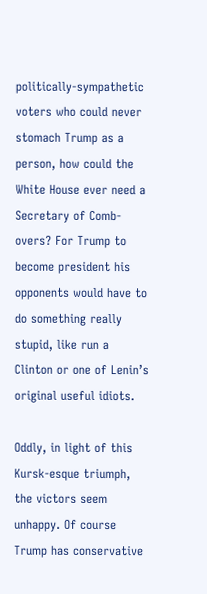politically-sympathetic voters who could never stomach Trump as a person, how could the White House ever need a Secretary of Comb-overs? For Trump to become president his opponents would have to do something really stupid, like run a Clinton or one of Lenin’s original useful idiots.

Oddly, in light of this Kursk-esque triumph, the victors seem unhappy. Of course Trump has conservative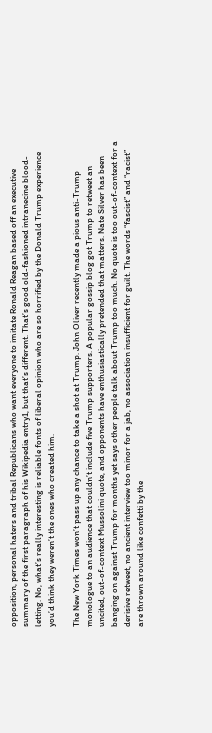opposition, personal haters and tribal Republicans who want everyone to imitate Ronald Reagan based off an executive summary of the first paragraph of his Wikipedia entry1, but that’s different. That’s good old-fashioned intranecine blood-letting. No, what’s really interesting is reliable fonts of liberal opinion who are so horrified by the Donald Trump experience you’d think they weren’t the ones who created him.

The New York Times won’t pass up any chance to take a shot at Trump. John Oliver recently made a pious anti-Trump monologue to an audience that couldn’t include five Trump supporters. A popular gossip blog got Trump to retweet an uncited, out-of-context Mussolini quote, and opponents have enthusiastically pretended that matters. Nate Silver has been banging on against Trump for months yet says other people talk about Trump too much. No quote is too out-of-context for a derisive retweet, no ancient interview too minor for a jab, no association insufficient for guilt. The words “fascist” and “racist” are thrown around like confetti by the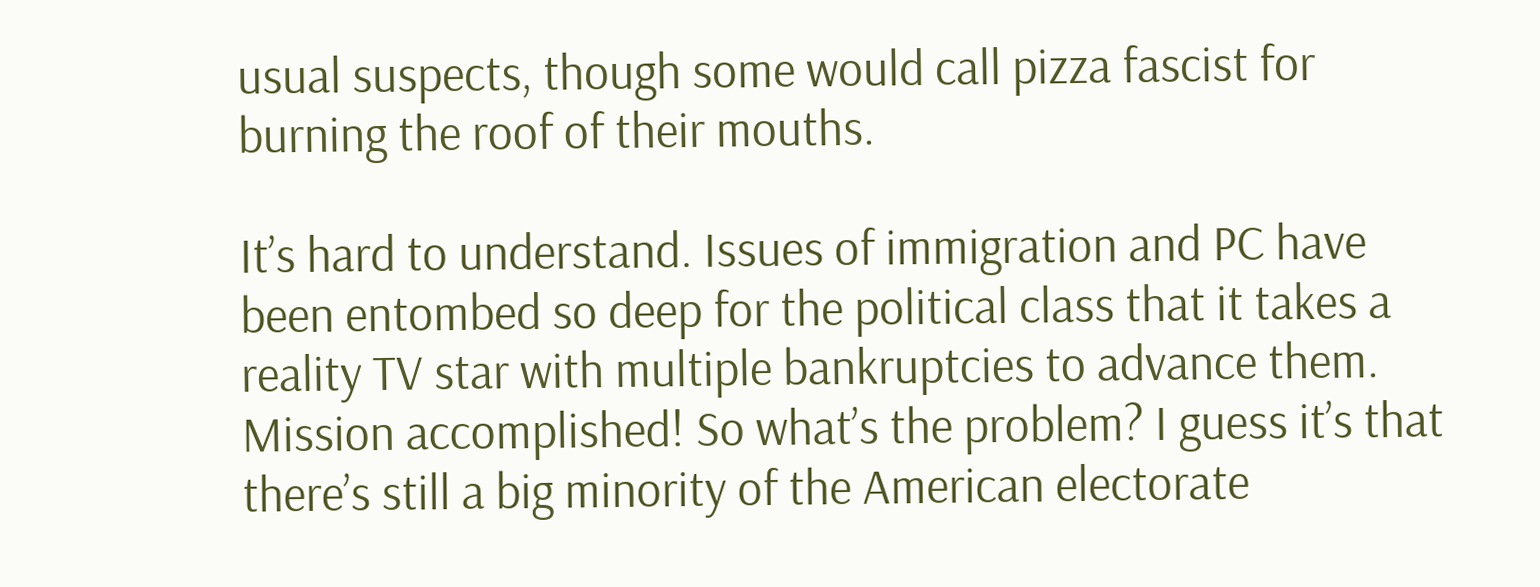usual suspects, though some would call pizza fascist for burning the roof of their mouths.

It’s hard to understand. Issues of immigration and PC have been entombed so deep for the political class that it takes a reality TV star with multiple bankruptcies to advance them. Mission accomplished! So what’s the problem? I guess it’s that there’s still a big minority of the American electorate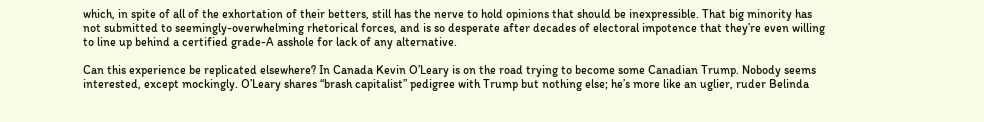which, in spite of all of the exhortation of their betters, still has the nerve to hold opinions that should be inexpressible. That big minority has not submitted to seemingly-overwhelming rhetorical forces, and is so desperate after decades of electoral impotence that they’re even willing to line up behind a certified grade-A asshole for lack of any alternative.

Can this experience be replicated elsewhere? In Canada Kevin O’Leary is on the road trying to become some Canadian Trump. Nobody seems interested, except mockingly. O’Leary shares “brash capitalist” pedigree with Trump but nothing else; he’s more like an uglier, ruder Belinda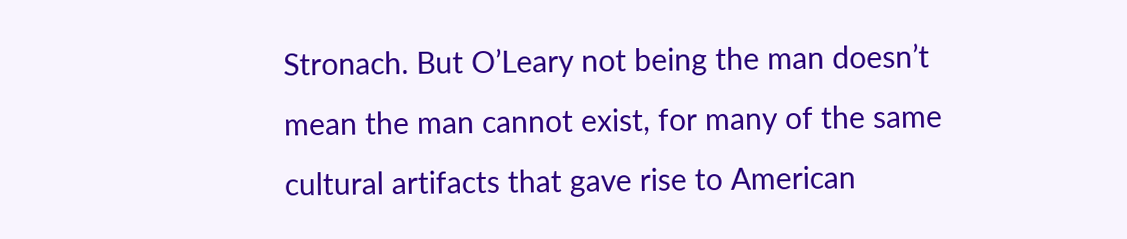Stronach. But O’Leary not being the man doesn’t mean the man cannot exist, for many of the same cultural artifacts that gave rise to American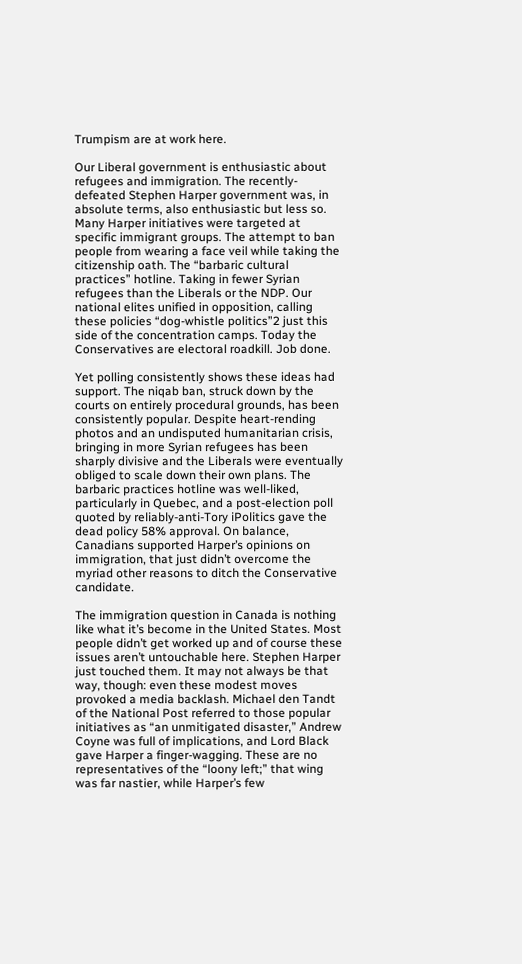Trumpism are at work here.

Our Liberal government is enthusiastic about refugees and immigration. The recently-defeated Stephen Harper government was, in absolute terms, also enthusiastic but less so. Many Harper initiatives were targeted at specific immigrant groups. The attempt to ban people from wearing a face veil while taking the citizenship oath. The “barbaric cultural practices” hotline. Taking in fewer Syrian refugees than the Liberals or the NDP. Our national elites unified in opposition, calling these policies “dog-whistle politics”2 just this side of the concentration camps. Today the Conservatives are electoral roadkill. Job done.

Yet polling consistently shows these ideas had support. The niqab ban, struck down by the courts on entirely procedural grounds, has been consistently popular. Despite heart-rending photos and an undisputed humanitarian crisis, bringing in more Syrian refugees has been sharply divisive and the Liberals were eventually obliged to scale down their own plans. The barbaric practices hotline was well-liked, particularly in Quebec, and a post-election poll quoted by reliably-anti-Tory iPolitics gave the dead policy 58% approval. On balance, Canadians supported Harper’s opinions on immigration, that just didn’t overcome the myriad other reasons to ditch the Conservative candidate.

The immigration question in Canada is nothing like what it’s become in the United States. Most people didn’t get worked up and of course these issues aren’t untouchable here. Stephen Harper just touched them. It may not always be that way, though: even these modest moves provoked a media backlash. Michael den Tandt of the National Post referred to those popular initiatives as “an unmitigated disaster,” Andrew Coyne was full of implications, and Lord Black gave Harper a finger-wagging. These are no representatives of the “loony left;” that wing was far nastier, while Harper’s few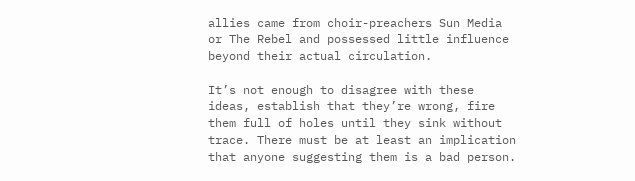allies came from choir-preachers Sun Media or The Rebel and possessed little influence beyond their actual circulation.

It’s not enough to disagree with these ideas, establish that they’re wrong, fire them full of holes until they sink without trace. There must be at least an implication that anyone suggesting them is a bad person.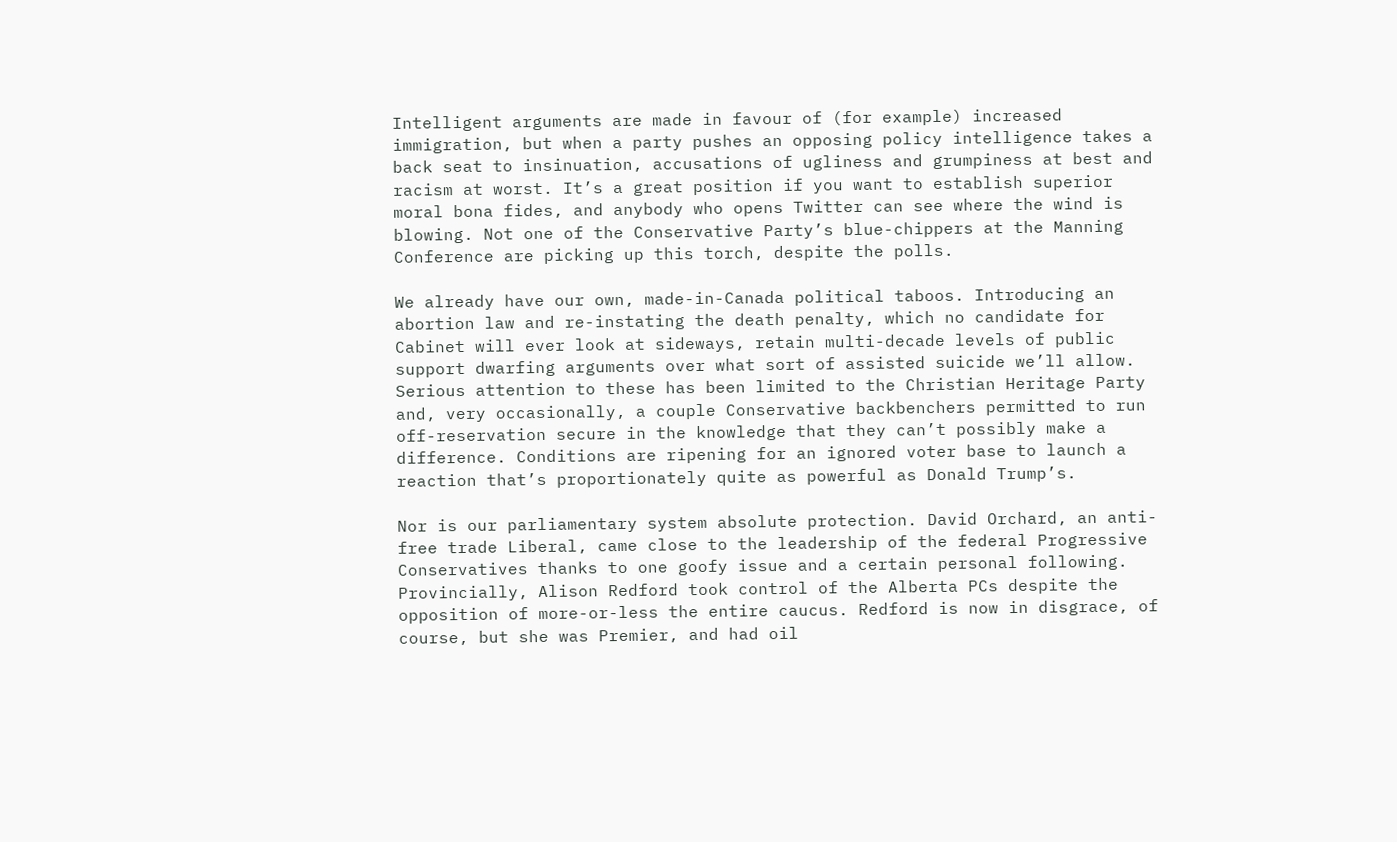Intelligent arguments are made in favour of (for example) increased immigration, but when a party pushes an opposing policy intelligence takes a back seat to insinuation, accusations of ugliness and grumpiness at best and racism at worst. It’s a great position if you want to establish superior moral bona fides, and anybody who opens Twitter can see where the wind is blowing. Not one of the Conservative Party’s blue-chippers at the Manning Conference are picking up this torch, despite the polls.

We already have our own, made-in-Canada political taboos. Introducing an abortion law and re-instating the death penalty, which no candidate for Cabinet will ever look at sideways, retain multi-decade levels of public support dwarfing arguments over what sort of assisted suicide we’ll allow. Serious attention to these has been limited to the Christian Heritage Party and, very occasionally, a couple Conservative backbenchers permitted to run off-reservation secure in the knowledge that they can’t possibly make a difference. Conditions are ripening for an ignored voter base to launch a reaction that’s proportionately quite as powerful as Donald Trump’s.

Nor is our parliamentary system absolute protection. David Orchard, an anti-free trade Liberal, came close to the leadership of the federal Progressive Conservatives thanks to one goofy issue and a certain personal following. Provincially, Alison Redford took control of the Alberta PCs despite the opposition of more-or-less the entire caucus. Redford is now in disgrace, of course, but she was Premier, and had oil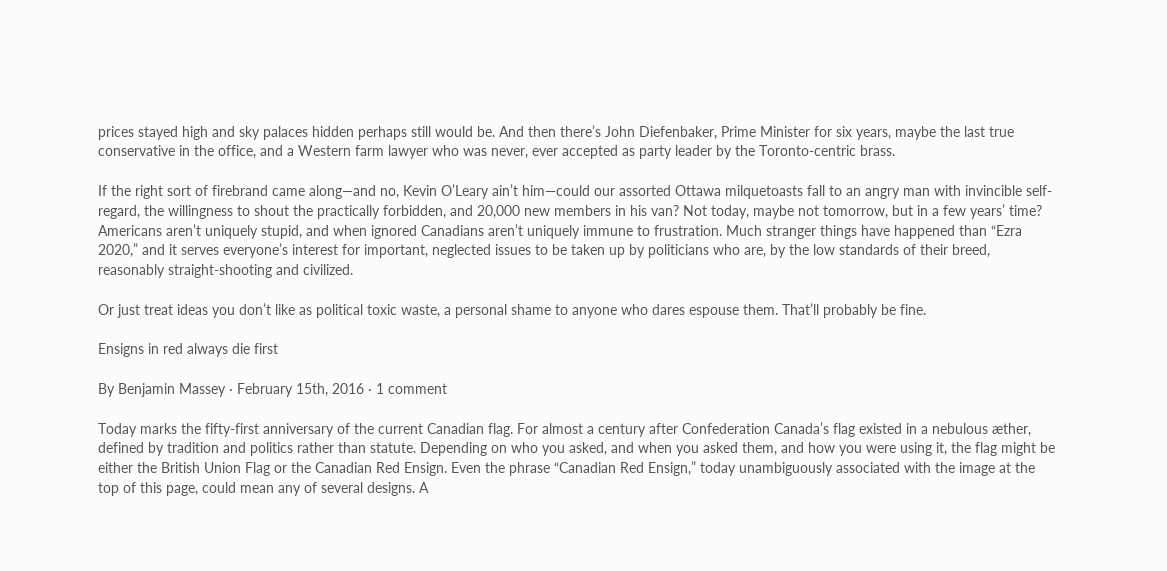prices stayed high and sky palaces hidden perhaps still would be. And then there’s John Diefenbaker, Prime Minister for six years, maybe the last true conservative in the office, and a Western farm lawyer who was never, ever accepted as party leader by the Toronto-centric brass.

If the right sort of firebrand came along—and no, Kevin O’Leary ain’t him—could our assorted Ottawa milquetoasts fall to an angry man with invincible self-regard, the willingness to shout the practically forbidden, and 20,000 new members in his van? Not today, maybe not tomorrow, but in a few years’ time? Americans aren’t uniquely stupid, and when ignored Canadians aren’t uniquely immune to frustration. Much stranger things have happened than “Ezra 2020,” and it serves everyone’s interest for important, neglected issues to be taken up by politicians who are, by the low standards of their breed, reasonably straight-shooting and civilized.

Or just treat ideas you don’t like as political toxic waste, a personal shame to anyone who dares espouse them. That’ll probably be fine.

Ensigns in red always die first

By Benjamin Massey · February 15th, 2016 · 1 comment

Today marks the fifty-first anniversary of the current Canadian flag. For almost a century after Confederation Canada’s flag existed in a nebulous æther, defined by tradition and politics rather than statute. Depending on who you asked, and when you asked them, and how you were using it, the flag might be either the British Union Flag or the Canadian Red Ensign. Even the phrase “Canadian Red Ensign,” today unambiguously associated with the image at the top of this page, could mean any of several designs. A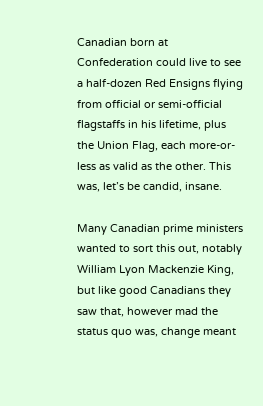Canadian born at Confederation could live to see a half-dozen Red Ensigns flying from official or semi-official flagstaffs in his lifetime, plus the Union Flag, each more-or-less as valid as the other. This was, let’s be candid, insane.

Many Canadian prime ministers wanted to sort this out, notably William Lyon Mackenzie King, but like good Canadians they saw that, however mad the status quo was, change meant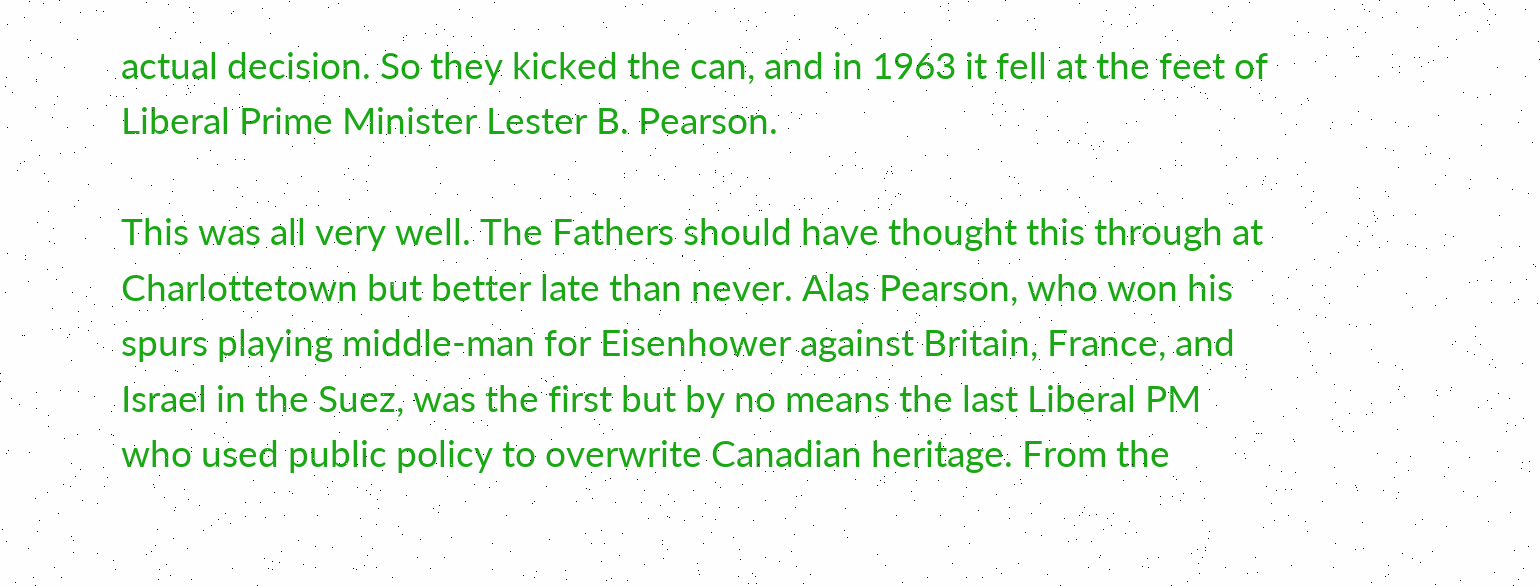actual decision. So they kicked the can, and in 1963 it fell at the feet of Liberal Prime Minister Lester B. Pearson.

This was all very well. The Fathers should have thought this through at Charlottetown but better late than never. Alas Pearson, who won his spurs playing middle-man for Eisenhower against Britain, France, and Israel in the Suez, was the first but by no means the last Liberal PM who used public policy to overwrite Canadian heritage. From the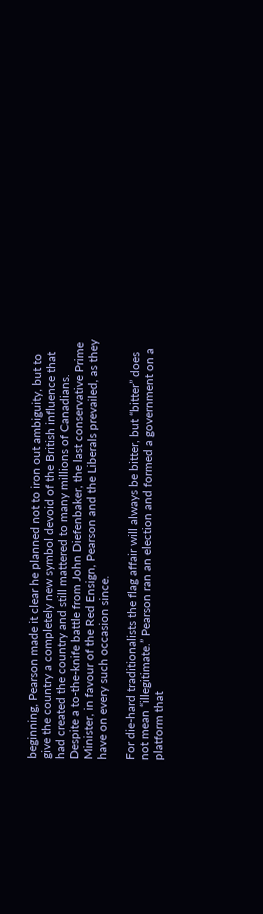beginning, Pearson made it clear he planned not to iron out ambiguity, but to give the country a completely new symbol devoid of the British influence that had created the country and still mattered to many millions of Canadians. Despite a to-the-knife battle from John Diefenbaker, the last conservative Prime Minister, in favour of the Red Ensign, Pearson and the Liberals prevailed, as they have on every such occasion since.

For die-hard traditionalists the flag affair will always be bitter, but “bitter” does not mean “illegitimate.” Pearson ran an election and formed a government on a platform that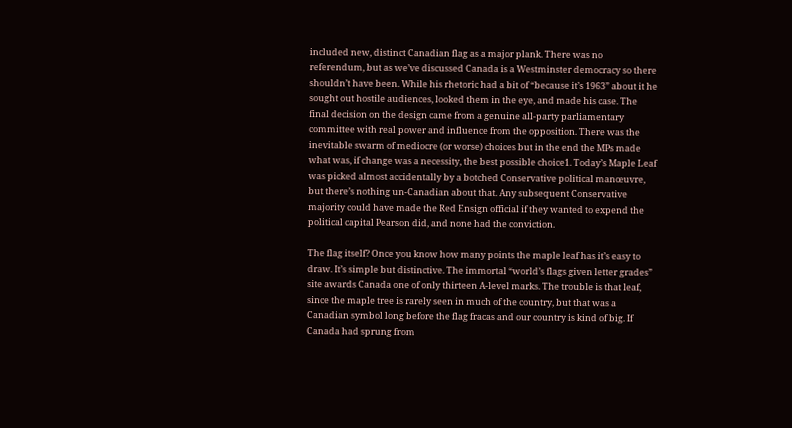included new, distinct Canadian flag as a major plank. There was no referendum, but as we’ve discussed Canada is a Westminster democracy so there shouldn’t have been. While his rhetoric had a bit of “because it’s 1963” about it he sought out hostile audiences, looked them in the eye, and made his case. The final decision on the design came from a genuine all-party parliamentary committee with real power and influence from the opposition. There was the inevitable swarm of mediocre (or worse) choices but in the end the MPs made what was, if change was a necessity, the best possible choice1. Today’s Maple Leaf was picked almost accidentally by a botched Conservative political manœuvre, but there’s nothing un-Canadian about that. Any subsequent Conservative majority could have made the Red Ensign official if they wanted to expend the political capital Pearson did, and none had the conviction.

The flag itself? Once you know how many points the maple leaf has it’s easy to draw. It’s simple but distinctive. The immortal “world’s flags given letter grades” site awards Canada one of only thirteen A-level marks. The trouble is that leaf, since the maple tree is rarely seen in much of the country, but that was a Canadian symbol long before the flag fracas and our country is kind of big. If Canada had sprung from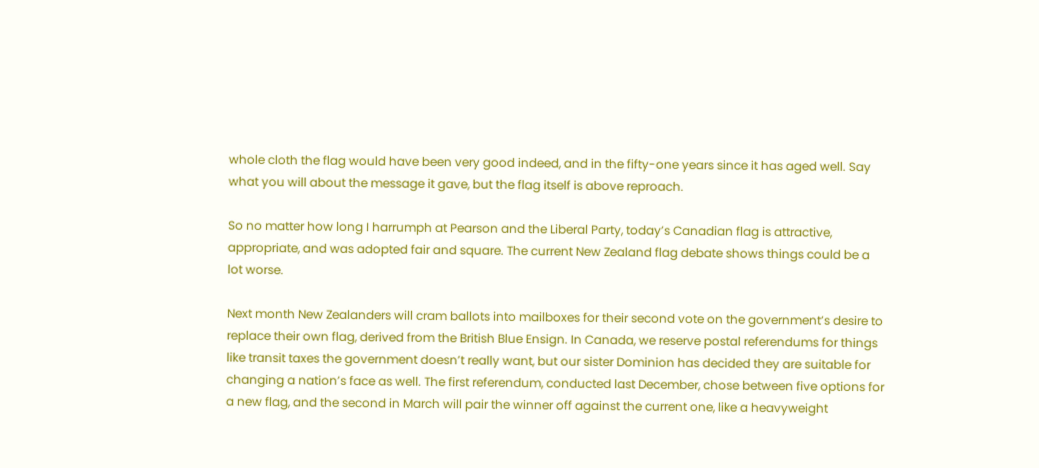whole cloth the flag would have been very good indeed, and in the fifty-one years since it has aged well. Say what you will about the message it gave, but the flag itself is above reproach.

So no matter how long I harrumph at Pearson and the Liberal Party, today’s Canadian flag is attractive, appropriate, and was adopted fair and square. The current New Zealand flag debate shows things could be a lot worse.

Next month New Zealanders will cram ballots into mailboxes for their second vote on the government’s desire to replace their own flag, derived from the British Blue Ensign. In Canada, we reserve postal referendums for things like transit taxes the government doesn’t really want, but our sister Dominion has decided they are suitable for changing a nation’s face as well. The first referendum, conducted last December, chose between five options for a new flag, and the second in March will pair the winner off against the current one, like a heavyweight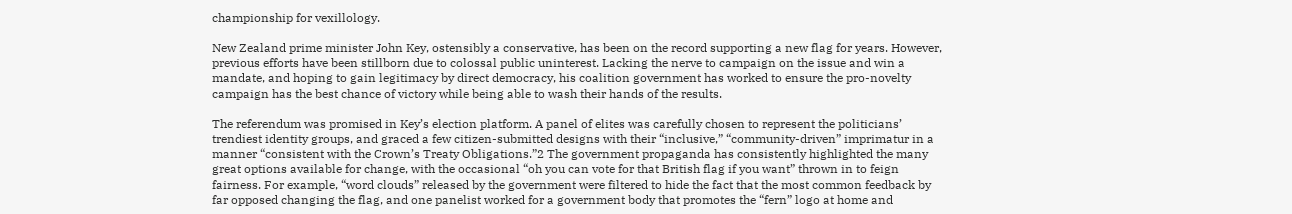championship for vexillology.

New Zealand prime minister John Key, ostensibly a conservative, has been on the record supporting a new flag for years. However, previous efforts have been stillborn due to colossal public uninterest. Lacking the nerve to campaign on the issue and win a mandate, and hoping to gain legitimacy by direct democracy, his coalition government has worked to ensure the pro-novelty campaign has the best chance of victory while being able to wash their hands of the results.

The referendum was promised in Key’s election platform. A panel of elites was carefully chosen to represent the politicians’ trendiest identity groups, and graced a few citizen-submitted designs with their “inclusive,” “community-driven” imprimatur in a manner “consistent with the Crown’s Treaty Obligations.”2 The government propaganda has consistently highlighted the many great options available for change, with the occasional “oh you can vote for that British flag if you want” thrown in to feign fairness. For example, “word clouds” released by the government were filtered to hide the fact that the most common feedback by far opposed changing the flag, and one panelist worked for a government body that promotes the “fern” logo at home and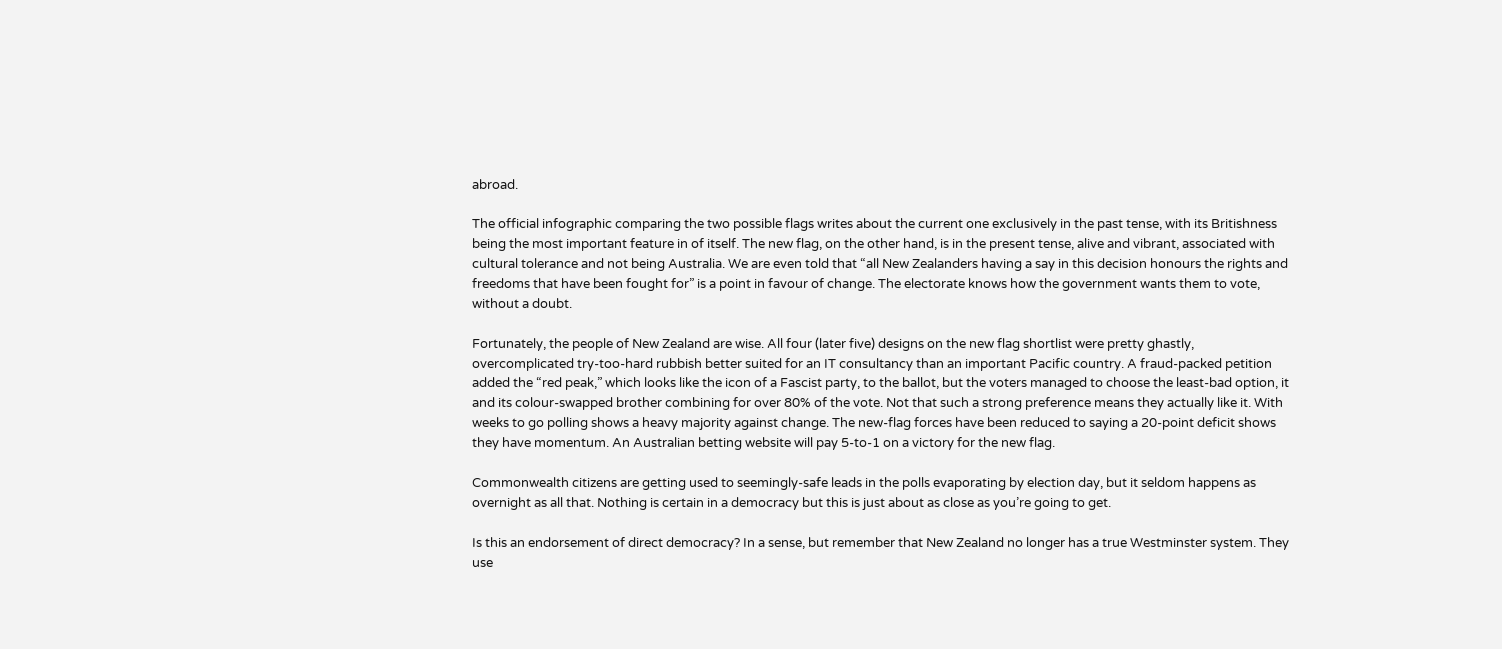abroad.

The official infographic comparing the two possible flags writes about the current one exclusively in the past tense, with its Britishness being the most important feature in of itself. The new flag, on the other hand, is in the present tense, alive and vibrant, associated with cultural tolerance and not being Australia. We are even told that “all New Zealanders having a say in this decision honours the rights and freedoms that have been fought for” is a point in favour of change. The electorate knows how the government wants them to vote, without a doubt.

Fortunately, the people of New Zealand are wise. All four (later five) designs on the new flag shortlist were pretty ghastly, overcomplicated try-too-hard rubbish better suited for an IT consultancy than an important Pacific country. A fraud-packed petition added the “red peak,” which looks like the icon of a Fascist party, to the ballot, but the voters managed to choose the least-bad option, it and its colour-swapped brother combining for over 80% of the vote. Not that such a strong preference means they actually like it. With weeks to go polling shows a heavy majority against change. The new-flag forces have been reduced to saying a 20-point deficit shows they have momentum. An Australian betting website will pay 5-to-1 on a victory for the new flag.

Commonwealth citizens are getting used to seemingly-safe leads in the polls evaporating by election day, but it seldom happens as overnight as all that. Nothing is certain in a democracy but this is just about as close as you’re going to get.

Is this an endorsement of direct democracy? In a sense, but remember that New Zealand no longer has a true Westminster system. They use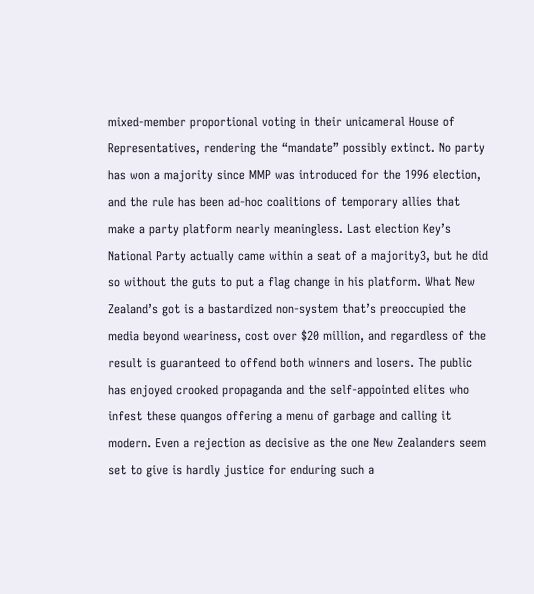mixed-member proportional voting in their unicameral House of Representatives, rendering the “mandate” possibly extinct. No party has won a majority since MMP was introduced for the 1996 election, and the rule has been ad-hoc coalitions of temporary allies that make a party platform nearly meaningless. Last election Key’s National Party actually came within a seat of a majority3, but he did so without the guts to put a flag change in his platform. What New Zealand’s got is a bastardized non-system that’s preoccupied the media beyond weariness, cost over $20 million, and regardless of the result is guaranteed to offend both winners and losers. The public has enjoyed crooked propaganda and the self-appointed elites who infest these quangos offering a menu of garbage and calling it modern. Even a rejection as decisive as the one New Zealanders seem set to give is hardly justice for enduring such a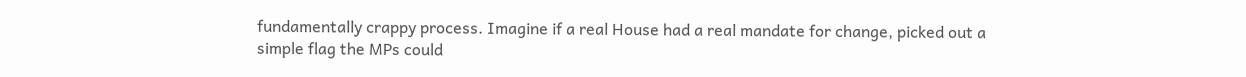fundamentally crappy process. Imagine if a real House had a real mandate for change, picked out a simple flag the MPs could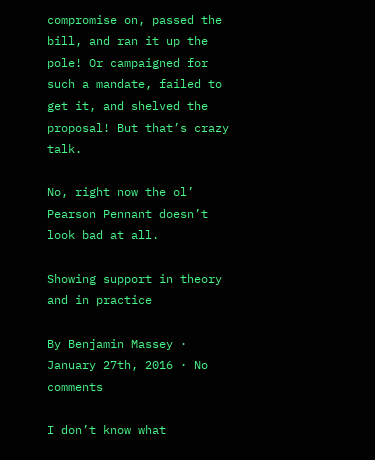compromise on, passed the bill, and ran it up the pole! Or campaigned for such a mandate, failed to get it, and shelved the proposal! But that’s crazy talk.

No, right now the ol’ Pearson Pennant doesn’t look bad at all.

Showing support in theory and in practice

By Benjamin Massey · January 27th, 2016 · No comments

I don’t know what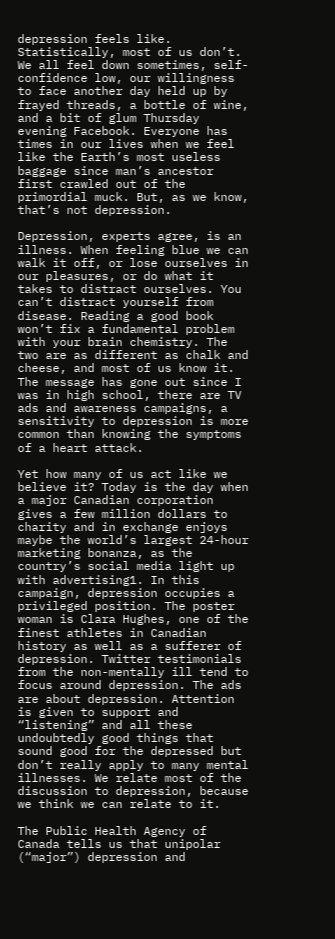depression feels like. Statistically, most of us don’t. We all feel down sometimes, self-confidence low, our willingness to face another day held up by frayed threads, a bottle of wine, and a bit of glum Thursday evening Facebook. Everyone has times in our lives when we feel like the Earth’s most useless baggage since man’s ancestor first crawled out of the primordial muck. But, as we know, that’s not depression.

Depression, experts agree, is an illness. When feeling blue we can walk it off, or lose ourselves in our pleasures, or do what it takes to distract ourselves. You can’t distract yourself from disease. Reading a good book won’t fix a fundamental problem with your brain chemistry. The two are as different as chalk and cheese, and most of us know it. The message has gone out since I was in high school, there are TV ads and awareness campaigns, a sensitivity to depression is more common than knowing the symptoms of a heart attack.

Yet how many of us act like we believe it? Today is the day when a major Canadian corporation gives a few million dollars to charity and in exchange enjoys maybe the world’s largest 24-hour marketing bonanza, as the country’s social media light up with advertising1. In this campaign, depression occupies a privileged position. The poster woman is Clara Hughes, one of the finest athletes in Canadian history as well as a sufferer of depression. Twitter testimonials from the non-mentally ill tend to focus around depression. The ads are about depression. Attention is given to support and “listening” and all these undoubtedly good things that sound good for the depressed but don’t really apply to many mental illnesses. We relate most of the discussion to depression, because we think we can relate to it.

The Public Health Agency of Canada tells us that unipolar (“major”) depression and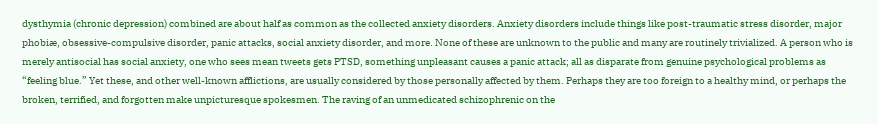dysthymia (chronic depression) combined are about half as common as the collected anxiety disorders. Anxiety disorders include things like post-traumatic stress disorder, major phobiæ, obsessive-compulsive disorder, panic attacks, social anxiety disorder, and more. None of these are unknown to the public and many are routinely trivialized. A person who is merely antisocial has social anxiety, one who sees mean tweets gets PTSD, something unpleasant causes a panic attack; all as disparate from genuine psychological problems as “feeling blue.” Yet these, and other well-known afflictions, are usually considered by those personally affected by them. Perhaps they are too foreign to a healthy mind, or perhaps the broken, terrified, and forgotten make unpicturesque spokesmen. The raving of an unmedicated schizophrenic on the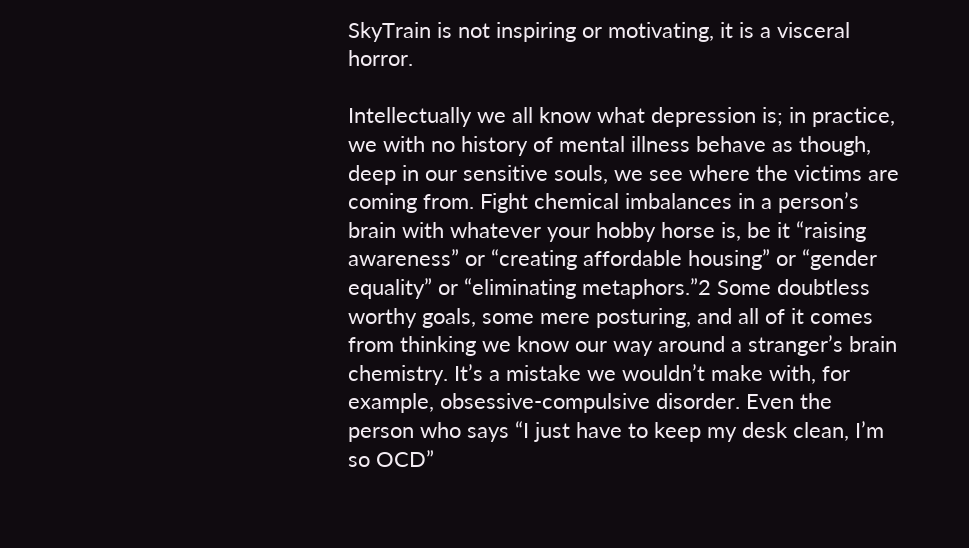SkyTrain is not inspiring or motivating, it is a visceral horror.

Intellectually we all know what depression is; in practice, we with no history of mental illness behave as though, deep in our sensitive souls, we see where the victims are coming from. Fight chemical imbalances in a person’s brain with whatever your hobby horse is, be it “raising awareness” or “creating affordable housing” or “gender equality” or “eliminating metaphors.”2 Some doubtless worthy goals, some mere posturing, and all of it comes from thinking we know our way around a stranger’s brain chemistry. It’s a mistake we wouldn’t make with, for example, obsessive-compulsive disorder. Even the person who says “I just have to keep my desk clean, I’m so OCD”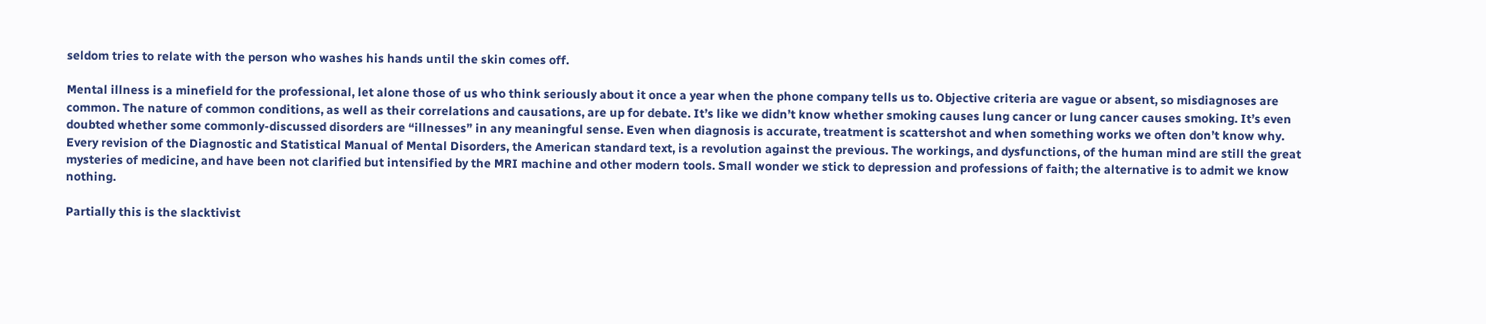seldom tries to relate with the person who washes his hands until the skin comes off.

Mental illness is a minefield for the professional, let alone those of us who think seriously about it once a year when the phone company tells us to. Objective criteria are vague or absent, so misdiagnoses are common. The nature of common conditions, as well as their correlations and causations, are up for debate. It’s like we didn’t know whether smoking causes lung cancer or lung cancer causes smoking. It’s even doubted whether some commonly-discussed disorders are “illnesses” in any meaningful sense. Even when diagnosis is accurate, treatment is scattershot and when something works we often don’t know why. Every revision of the Diagnostic and Statistical Manual of Mental Disorders, the American standard text, is a revolution against the previous. The workings, and dysfunctions, of the human mind are still the great mysteries of medicine, and have been not clarified but intensified by the MRI machine and other modern tools. Small wonder we stick to depression and professions of faith; the alternative is to admit we know nothing.

Partially this is the slacktivist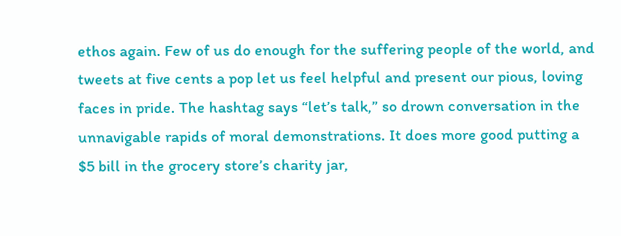ethos again. Few of us do enough for the suffering people of the world, and tweets at five cents a pop let us feel helpful and present our pious, loving faces in pride. The hashtag says “let’s talk,” so drown conversation in the unnavigable rapids of moral demonstrations. It does more good putting a $5 bill in the grocery store’s charity jar,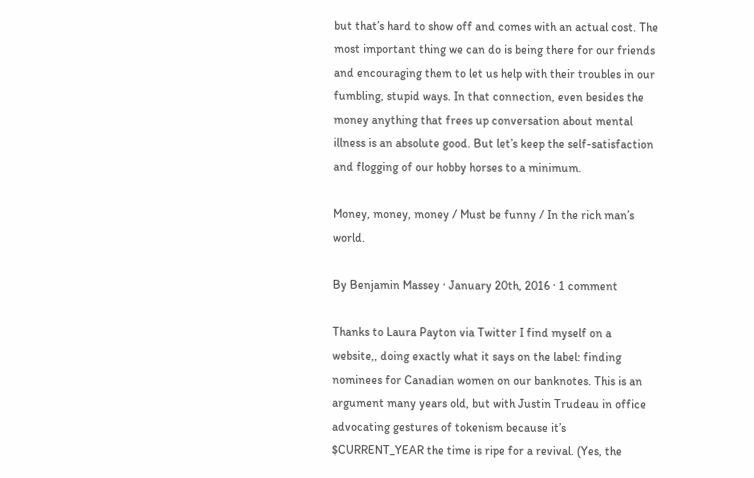but that’s hard to show off and comes with an actual cost. The most important thing we can do is being there for our friends and encouraging them to let us help with their troubles in our fumbling, stupid ways. In that connection, even besides the money anything that frees up conversation about mental illness is an absolute good. But let’s keep the self-satisfaction and flogging of our hobby horses to a minimum.

Money, money, money / Must be funny / In the rich man’s world.

By Benjamin Massey · January 20th, 2016 · 1 comment

Thanks to Laura Payton via Twitter I find myself on a website,, doing exactly what it says on the label: finding nominees for Canadian women on our banknotes. This is an argument many years old, but with Justin Trudeau in office advocating gestures of tokenism because it’s $CURRENT_YEAR the time is ripe for a revival. (Yes, the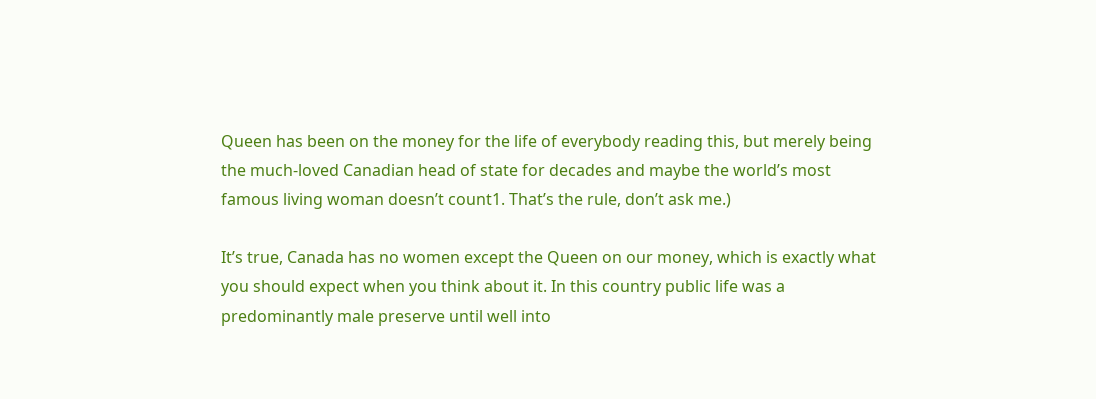Queen has been on the money for the life of everybody reading this, but merely being the much-loved Canadian head of state for decades and maybe the world’s most famous living woman doesn’t count1. That’s the rule, don’t ask me.)

It’s true, Canada has no women except the Queen on our money, which is exactly what you should expect when you think about it. In this country public life was a predominantly male preserve until well into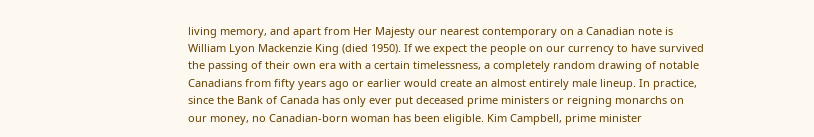living memory, and apart from Her Majesty our nearest contemporary on a Canadian note is William Lyon Mackenzie King (died 1950). If we expect the people on our currency to have survived the passing of their own era with a certain timelessness, a completely random drawing of notable Canadians from fifty years ago or earlier would create an almost entirely male lineup. In practice, since the Bank of Canada has only ever put deceased prime ministers or reigning monarchs on our money, no Canadian-born woman has been eligible. Kim Campbell, prime minister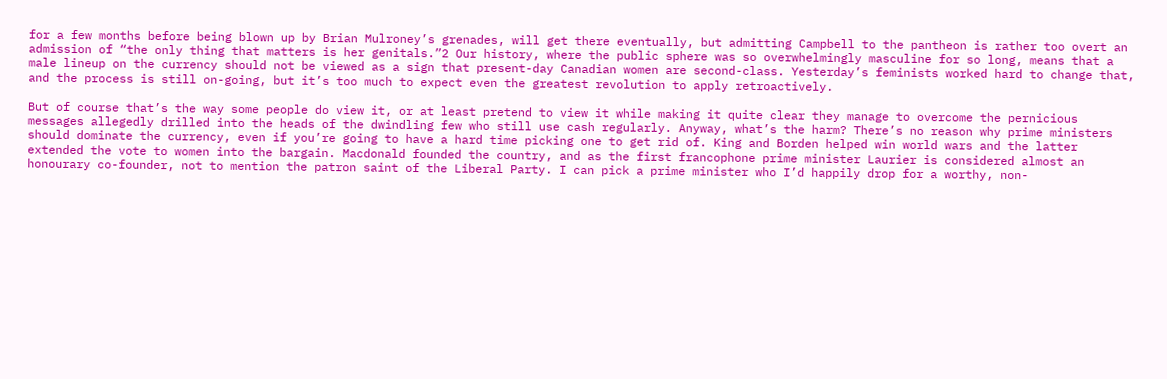for a few months before being blown up by Brian Mulroney’s grenades, will get there eventually, but admitting Campbell to the pantheon is rather too overt an admission of “the only thing that matters is her genitals.”2 Our history, where the public sphere was so overwhelmingly masculine for so long, means that a male lineup on the currency should not be viewed as a sign that present-day Canadian women are second-class. Yesterday’s feminists worked hard to change that, and the process is still on-going, but it’s too much to expect even the greatest revolution to apply retroactively.

But of course that’s the way some people do view it, or at least pretend to view it while making it quite clear they manage to overcome the pernicious messages allegedly drilled into the heads of the dwindling few who still use cash regularly. Anyway, what’s the harm? There’s no reason why prime ministers should dominate the currency, even if you’re going to have a hard time picking one to get rid of. King and Borden helped win world wars and the latter extended the vote to women into the bargain. Macdonald founded the country, and as the first francophone prime minister Laurier is considered almost an honourary co-founder, not to mention the patron saint of the Liberal Party. I can pick a prime minister who I’d happily drop for a worthy, non-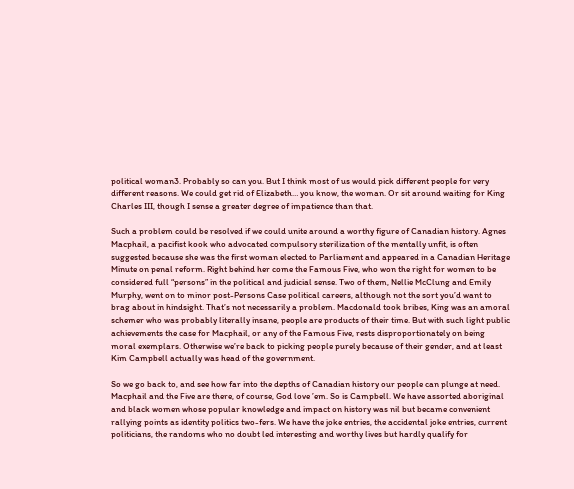political woman3. Probably so can you. But I think most of us would pick different people for very different reasons. We could get rid of Elizabeth… you know, the woman. Or sit around waiting for King Charles III, though I sense a greater degree of impatience than that.

Such a problem could be resolved if we could unite around a worthy figure of Canadian history. Agnes Macphail, a pacifist kook who advocated compulsory sterilization of the mentally unfit, is often suggested because she was the first woman elected to Parliament and appeared in a Canadian Heritage Minute on penal reform. Right behind her come the Famous Five, who won the right for women to be considered full “persons” in the political and judicial sense. Two of them, Nellie McClung and Emily Murphy, went on to minor post-Persons Case political careers, although not the sort you’d want to brag about in hindsight. That’s not necessarily a problem. Macdonald took bribes, King was an amoral schemer who was probably literally insane, people are products of their time. But with such light public achievements the case for Macphail, or any of the Famous Five, rests disproportionately on being moral exemplars. Otherwise we’re back to picking people purely because of their gender, and at least Kim Campbell actually was head of the government.

So we go back to, and see how far into the depths of Canadian history our people can plunge at need. Macphail and the Five are there, of course, God love ’em. So is Campbell. We have assorted aboriginal and black women whose popular knowledge and impact on history was nil but became convenient rallying points as identity politics two-fers. We have the joke entries, the accidental joke entries, current politicians, the randoms who no doubt led interesting and worthy lives but hardly qualify for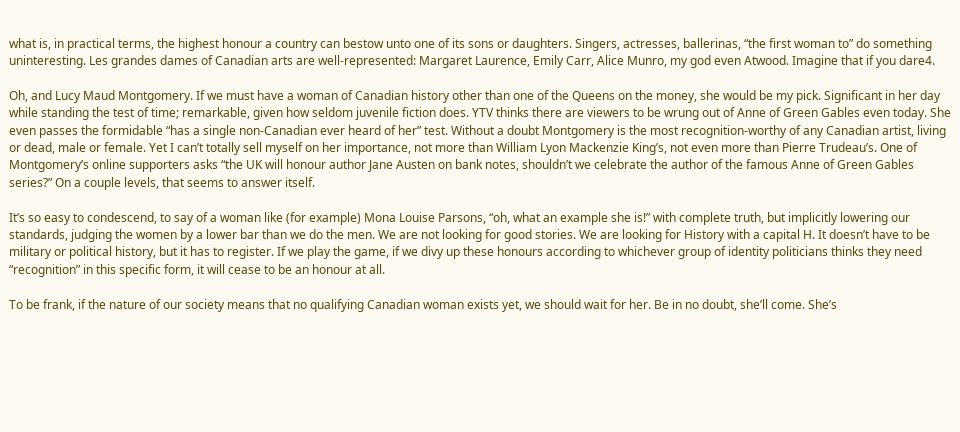what is, in practical terms, the highest honour a country can bestow unto one of its sons or daughters. Singers, actresses, ballerinas, “the first woman to” do something uninteresting. Les grandes dames of Canadian arts are well-represented: Margaret Laurence, Emily Carr, Alice Munro, my god even Atwood. Imagine that if you dare4.

Oh, and Lucy Maud Montgomery. If we must have a woman of Canadian history other than one of the Queens on the money, she would be my pick. Significant in her day while standing the test of time; remarkable, given how seldom juvenile fiction does. YTV thinks there are viewers to be wrung out of Anne of Green Gables even today. She even passes the formidable “has a single non-Canadian ever heard of her” test. Without a doubt Montgomery is the most recognition-worthy of any Canadian artist, living or dead, male or female. Yet I can’t totally sell myself on her importance, not more than William Lyon Mackenzie King’s, not even more than Pierre Trudeau’s. One of Montgomery’s online supporters asks “the UK will honour author Jane Austen on bank notes, shouldn’t we celebrate the author of the famous Anne of Green Gables series?” On a couple levels, that seems to answer itself.

It’s so easy to condescend, to say of a woman like (for example) Mona Louise Parsons, “oh, what an example she is!” with complete truth, but implicitly lowering our standards, judging the women by a lower bar than we do the men. We are not looking for good stories. We are looking for History with a capital H. It doesn’t have to be military or political history, but it has to register. If we play the game, if we divy up these honours according to whichever group of identity politicians thinks they need “recognition” in this specific form, it will cease to be an honour at all.

To be frank, if the nature of our society means that no qualifying Canadian woman exists yet, we should wait for her. Be in no doubt, she’ll come. She’s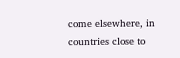come elsewhere, in countries close to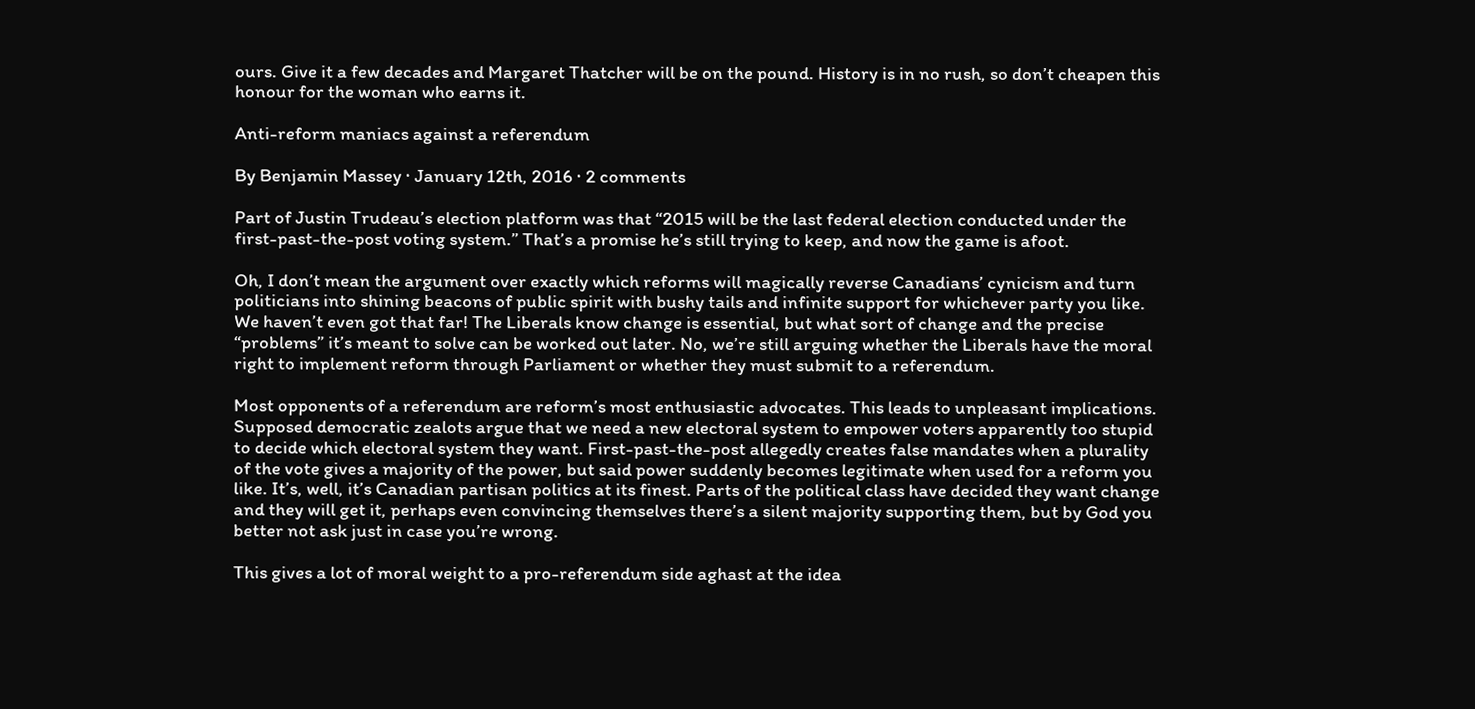ours. Give it a few decades and Margaret Thatcher will be on the pound. History is in no rush, so don’t cheapen this honour for the woman who earns it.

Anti-reform maniacs against a referendum

By Benjamin Massey · January 12th, 2016 · 2 comments

Part of Justin Trudeau’s election platform was that “2015 will be the last federal election conducted under the first-past-the-post voting system.” That’s a promise he’s still trying to keep, and now the game is afoot.

Oh, I don’t mean the argument over exactly which reforms will magically reverse Canadians’ cynicism and turn politicians into shining beacons of public spirit with bushy tails and infinite support for whichever party you like. We haven’t even got that far! The Liberals know change is essential, but what sort of change and the precise “problems” it’s meant to solve can be worked out later. No, we’re still arguing whether the Liberals have the moral right to implement reform through Parliament or whether they must submit to a referendum.

Most opponents of a referendum are reform’s most enthusiastic advocates. This leads to unpleasant implications. Supposed democratic zealots argue that we need a new electoral system to empower voters apparently too stupid to decide which electoral system they want. First-past-the-post allegedly creates false mandates when a plurality of the vote gives a majority of the power, but said power suddenly becomes legitimate when used for a reform you like. It’s, well, it’s Canadian partisan politics at its finest. Parts of the political class have decided they want change and they will get it, perhaps even convincing themselves there’s a silent majority supporting them, but by God you better not ask just in case you’re wrong.

This gives a lot of moral weight to a pro-referendum side aghast at the idea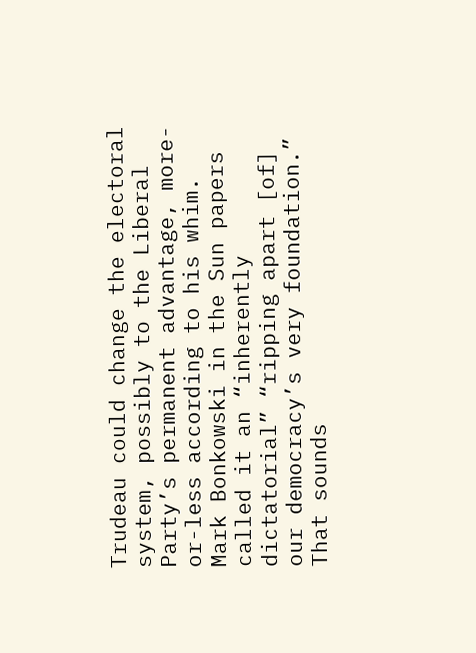Trudeau could change the electoral system, possibly to the Liberal Party’s permanent advantage, more-or-less according to his whim. Mark Bonkowski in the Sun papers called it an “inherently dictatorial” “ripping apart [of] our democracy’s very foundation.” That sounds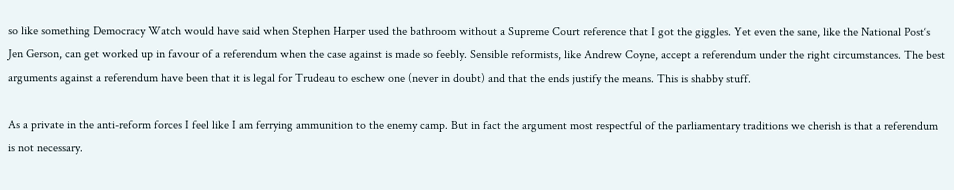so like something Democracy Watch would have said when Stephen Harper used the bathroom without a Supreme Court reference that I got the giggles. Yet even the sane, like the National Post‘s Jen Gerson, can get worked up in favour of a referendum when the case against is made so feebly. Sensible reformists, like Andrew Coyne, accept a referendum under the right circumstances. The best arguments against a referendum have been that it is legal for Trudeau to eschew one (never in doubt) and that the ends justify the means. This is shabby stuff.

As a private in the anti-reform forces I feel like I am ferrying ammunition to the enemy camp. But in fact the argument most respectful of the parliamentary traditions we cherish is that a referendum is not necessary.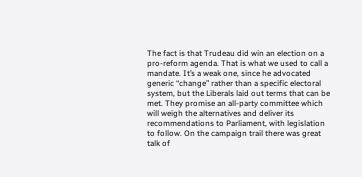The fact is that Trudeau did win an election on a pro-reform agenda. That is what we used to call a mandate. It’s a weak one, since he advocated generic “change” rather than a specific electoral system, but the Liberals laid out terms that can be met. They promise an all-party committee which will weigh the alternatives and deliver its recommendations to Parliament, with legislation to follow. On the campaign trail there was great talk of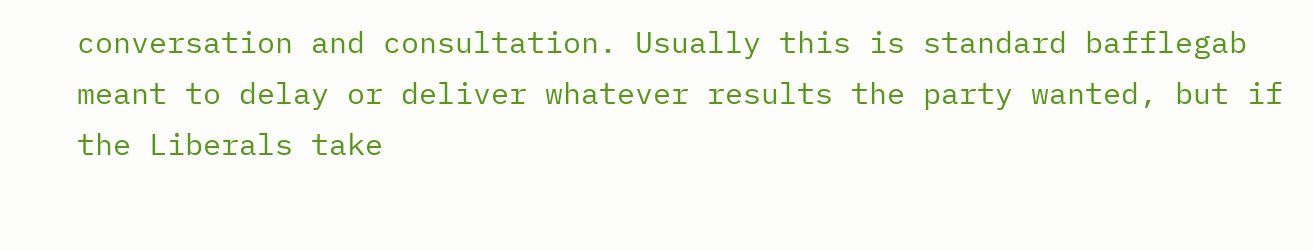conversation and consultation. Usually this is standard bafflegab meant to delay or deliver whatever results the party wanted, but if the Liberals take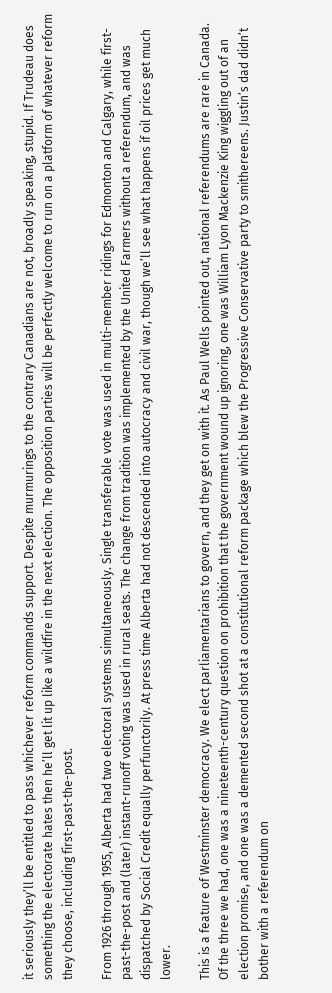it seriously they’ll be entitled to pass whichever reform commands support. Despite murmurings to the contrary Canadians are not, broadly speaking, stupid. If Trudeau does something the electorate hates then he’ll get lit up like a wildfire in the next election. The opposition parties will be perfectly welcome to run on a platform of whatever reform they choose, including first-past-the-post.

From 1926 through 1955, Alberta had two electoral systems simultaneously. Single transferable vote was used in multi-member ridings for Edmonton and Calgary, while first-past-the-post and (later) instant-runoff voting was used in rural seats. The change from tradition was implemented by the United Farmers without a referendum, and was dispatched by Social Credit equally perfunctorily. At press time Alberta had not descended into autocracy and civil war, though we’ll see what happens if oil prices get much lower.

This is a feature of Westminster democracy. We elect parliamentarians to govern, and they get on with it. As Paul Wells pointed out, national referendums are rare in Canada. Of the three we had, one was a nineteenth-century question on prohibition that the government wound up ignoring, one was William Lyon Mackenzie King wiggling out of an election promise, and one was a demented second shot at a constitutional reform package which blew the Progressive Conservative party to smithereens. Justin’s dad didn’t bother with a referendum on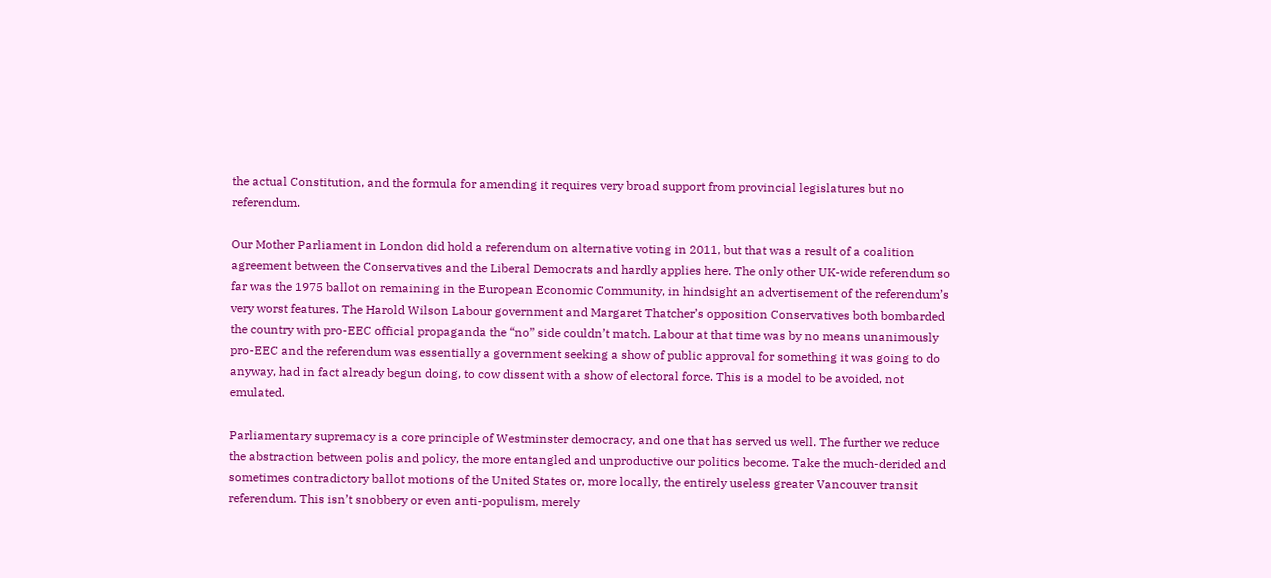the actual Constitution, and the formula for amending it requires very broad support from provincial legislatures but no referendum.

Our Mother Parliament in London did hold a referendum on alternative voting in 2011, but that was a result of a coalition agreement between the Conservatives and the Liberal Democrats and hardly applies here. The only other UK-wide referendum so far was the 1975 ballot on remaining in the European Economic Community, in hindsight an advertisement of the referendum’s very worst features. The Harold Wilson Labour government and Margaret Thatcher’s opposition Conservatives both bombarded the country with pro-EEC official propaganda the “no” side couldn’t match. Labour at that time was by no means unanimously pro-EEC and the referendum was essentially a government seeking a show of public approval for something it was going to do anyway, had in fact already begun doing, to cow dissent with a show of electoral force. This is a model to be avoided, not emulated.

Parliamentary supremacy is a core principle of Westminster democracy, and one that has served us well. The further we reduce the abstraction between polis and policy, the more entangled and unproductive our politics become. Take the much-derided and sometimes contradictory ballot motions of the United States or, more locally, the entirely useless greater Vancouver transit referendum. This isn’t snobbery or even anti-populism, merely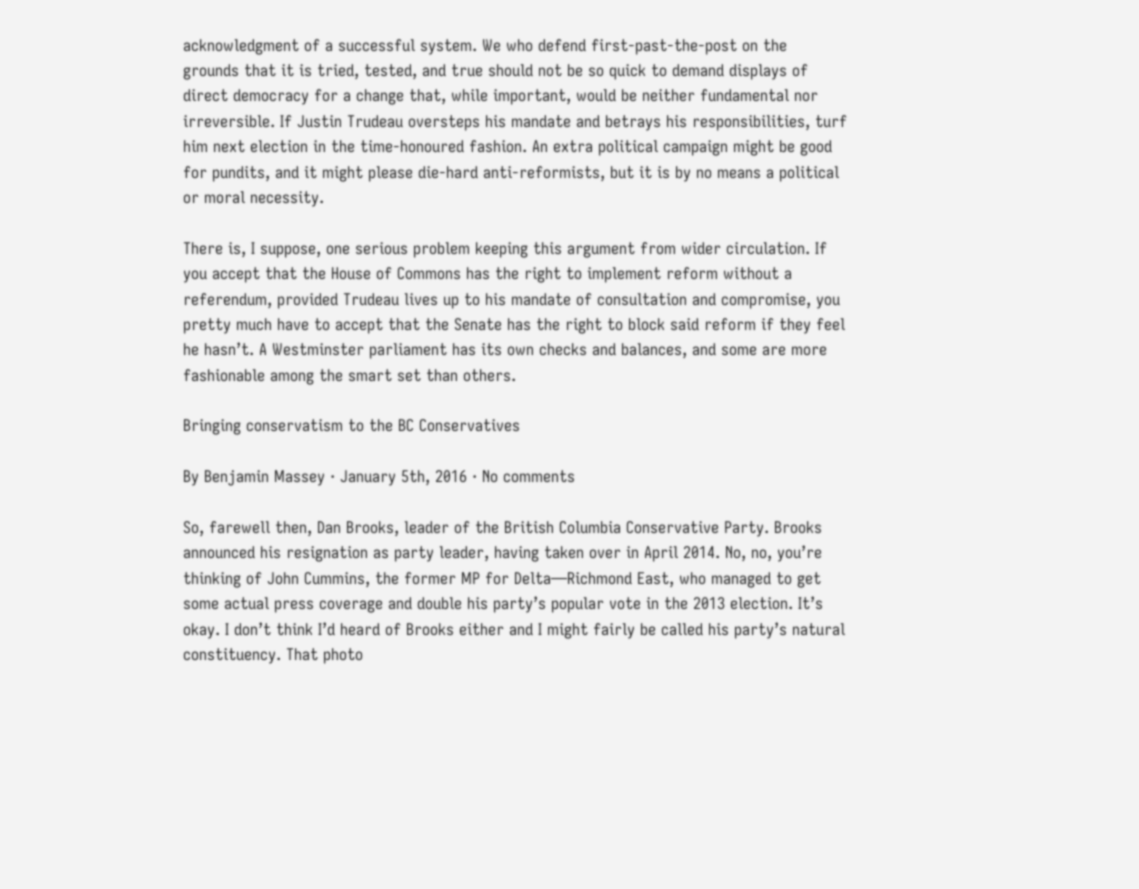acknowledgment of a successful system. We who defend first-past-the-post on the grounds that it is tried, tested, and true should not be so quick to demand displays of direct democracy for a change that, while important, would be neither fundamental nor irreversible. If Justin Trudeau oversteps his mandate and betrays his responsibilities, turf him next election in the time-honoured fashion. An extra political campaign might be good for pundits, and it might please die-hard anti-reformists, but it is by no means a political or moral necessity.

There is, I suppose, one serious problem keeping this argument from wider circulation. If you accept that the House of Commons has the right to implement reform without a referendum, provided Trudeau lives up to his mandate of consultation and compromise, you pretty much have to accept that the Senate has the right to block said reform if they feel he hasn’t. A Westminster parliament has its own checks and balances, and some are more fashionable among the smart set than others.

Bringing conservatism to the BC Conservatives

By Benjamin Massey · January 5th, 2016 · No comments

So, farewell then, Dan Brooks, leader of the British Columbia Conservative Party. Brooks announced his resignation as party leader, having taken over in April 2014. No, no, you’re thinking of John Cummins, the former MP for Delta—Richmond East, who managed to get some actual press coverage and double his party’s popular vote in the 2013 election. It’s okay. I don’t think I’d heard of Brooks either and I might fairly be called his party’s natural constituency. That photo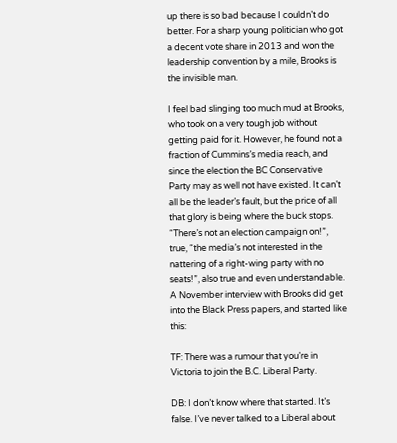up there is so bad because I couldn’t do better. For a sharp young politician who got a decent vote share in 2013 and won the leadership convention by a mile, Brooks is the invisible man.

I feel bad slinging too much mud at Brooks, who took on a very tough job without getting paid for it. However, he found not a fraction of Cummins’s media reach, and since the election the BC Conservative Party may as well not have existed. It can’t all be the leader’s fault, but the price of all that glory is being where the buck stops. “There’s not an election campaign on!”, true, “the media’s not interested in the nattering of a right-wing party with no seats!”, also true and even understandable. A November interview with Brooks did get into the Black Press papers, and started like this:

TF: There was a rumour that you’re in Victoria to join the B.C. Liberal Party.

DB: I don’t know where that started. It’s false. I’ve never talked to a Liberal about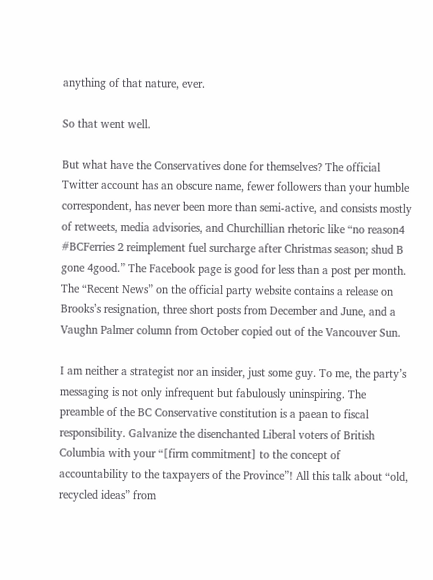anything of that nature, ever.

So that went well.

But what have the Conservatives done for themselves? The official Twitter account has an obscure name, fewer followers than your humble correspondent, has never been more than semi-active, and consists mostly of retweets, media advisories, and Churchillian rhetoric like “no reason4 #BCFerries 2 reimplement fuel surcharge after Christmas season; shud B gone 4good.” The Facebook page is good for less than a post per month. The “Recent News” on the official party website contains a release on Brooks’s resignation, three short posts from December and June, and a Vaughn Palmer column from October copied out of the Vancouver Sun.

I am neither a strategist nor an insider, just some guy. To me, the party’s messaging is not only infrequent but fabulously uninspiring. The preamble of the BC Conservative constitution is a paean to fiscal responsibility. Galvanize the disenchanted Liberal voters of British Columbia with your “[firm commitment] to the concept of accountability to the taxpayers of the Province”! All this talk about “old, recycled ideas” from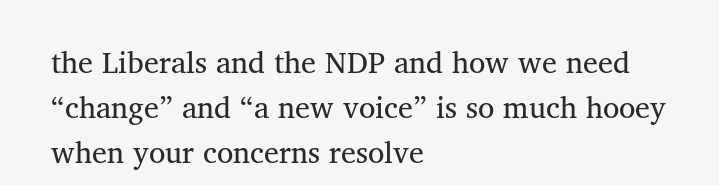the Liberals and the NDP and how we need “change” and “a new voice” is so much hooey when your concerns resolve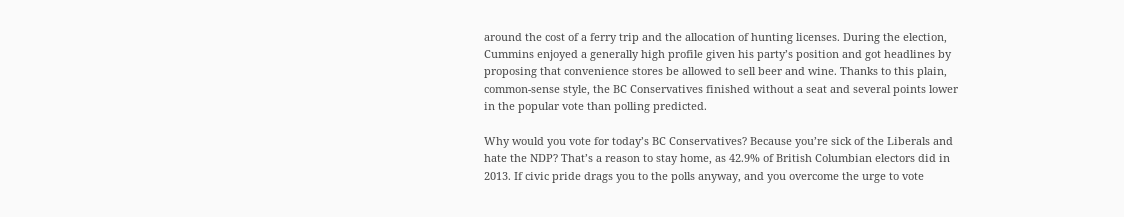around the cost of a ferry trip and the allocation of hunting licenses. During the election, Cummins enjoyed a generally high profile given his party’s position and got headlines by proposing that convenience stores be allowed to sell beer and wine. Thanks to this plain, common-sense style, the BC Conservatives finished without a seat and several points lower in the popular vote than polling predicted.

Why would you vote for today’s BC Conservatives? Because you’re sick of the Liberals and hate the NDP? That’s a reason to stay home, as 42.9% of British Columbian electors did in 2013. If civic pride drags you to the polls anyway, and you overcome the urge to vote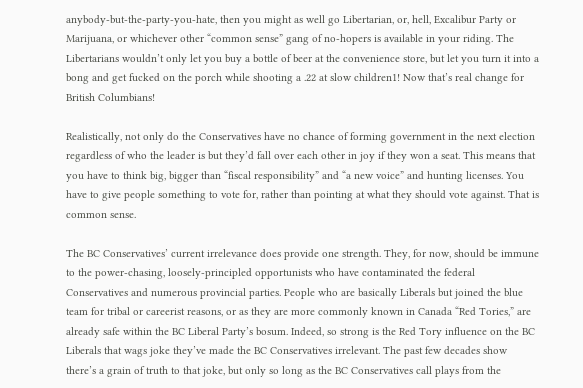anybody-but-the-party-you-hate, then you might as well go Libertarian, or, hell, Excalibur Party or Marijuana, or whichever other “common sense” gang of no-hopers is available in your riding. The Libertarians wouldn’t only let you buy a bottle of beer at the convenience store, but let you turn it into a bong and get fucked on the porch while shooting a .22 at slow children1! Now that’s real change for British Columbians!

Realistically, not only do the Conservatives have no chance of forming government in the next election regardless of who the leader is but they’d fall over each other in joy if they won a seat. This means that you have to think big, bigger than “fiscal responsibility” and “a new voice” and hunting licenses. You have to give people something to vote for, rather than pointing at what they should vote against. That is common sense.

The BC Conservatives’ current irrelevance does provide one strength. They, for now, should be immune to the power-chasing, loosely-principled opportunists who have contaminated the federal Conservatives and numerous provincial parties. People who are basically Liberals but joined the blue team for tribal or careerist reasons, or as they are more commonly known in Canada “Red Tories,” are already safe within the BC Liberal Party’s bosum. Indeed, so strong is the Red Tory influence on the BC Liberals that wags joke they’ve made the BC Conservatives irrelevant. The past few decades show there’s a grain of truth to that joke, but only so long as the BC Conservatives call plays from the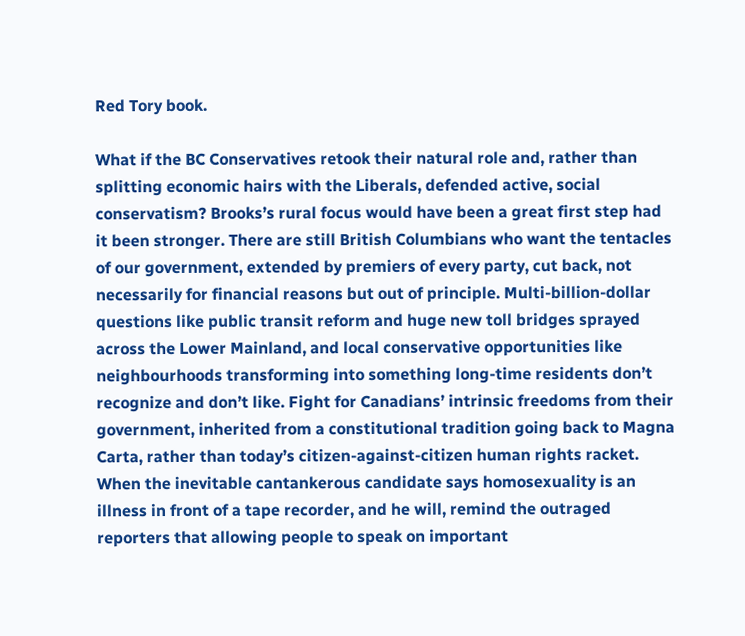Red Tory book.

What if the BC Conservatives retook their natural role and, rather than splitting economic hairs with the Liberals, defended active, social conservatism? Brooks’s rural focus would have been a great first step had it been stronger. There are still British Columbians who want the tentacles of our government, extended by premiers of every party, cut back, not necessarily for financial reasons but out of principle. Multi-billion-dollar questions like public transit reform and huge new toll bridges sprayed across the Lower Mainland, and local conservative opportunities like neighbourhoods transforming into something long-time residents don’t recognize and don’t like. Fight for Canadians’ intrinsic freedoms from their government, inherited from a constitutional tradition going back to Magna Carta, rather than today’s citizen-against-citizen human rights racket. When the inevitable cantankerous candidate says homosexuality is an illness in front of a tape recorder, and he will, remind the outraged reporters that allowing people to speak on important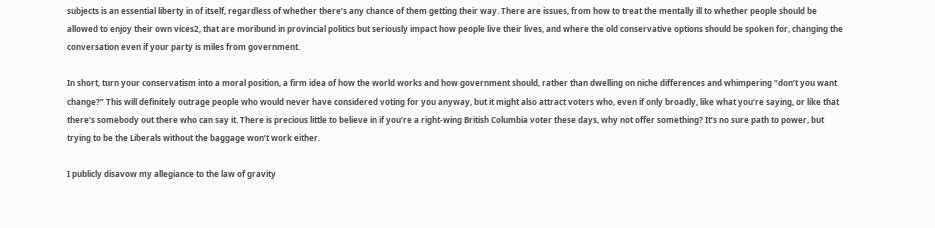subjects is an essential liberty in of itself, regardless of whether there’s any chance of them getting their way. There are issues, from how to treat the mentally ill to whether people should be allowed to enjoy their own vices2, that are moribund in provincial politics but seriously impact how people live their lives, and where the old conservative options should be spoken for, changing the conversation even if your party is miles from government.

In short, turn your conservatism into a moral position, a firm idea of how the world works and how government should, rather than dwelling on niche differences and whimpering “don’t you want change?” This will definitely outrage people who would never have considered voting for you anyway, but it might also attract voters who, even if only broadly, like what you’re saying, or like that there’s somebody out there who can say it. There is precious little to believe in if you’re a right-wing British Columbia voter these days, why not offer something? It’s no sure path to power, but trying to be the Liberals without the baggage won’t work either.

I publicly disavow my allegiance to the law of gravity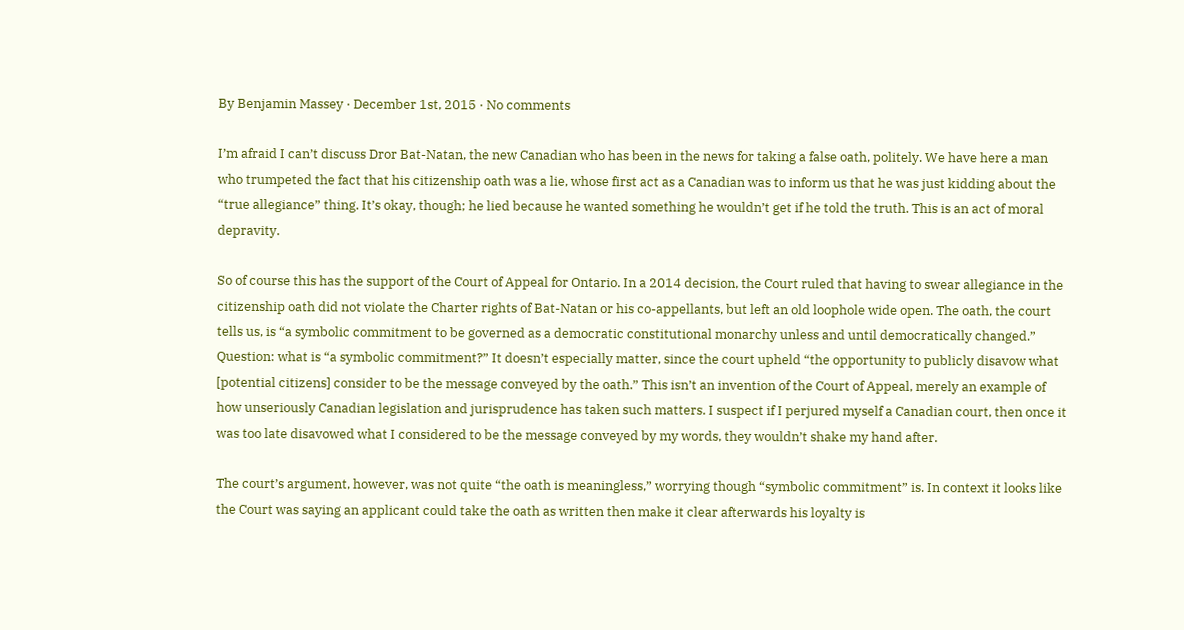By Benjamin Massey · December 1st, 2015 · No comments

I’m afraid I can’t discuss Dror Bat-Natan, the new Canadian who has been in the news for taking a false oath, politely. We have here a man who trumpeted the fact that his citizenship oath was a lie, whose first act as a Canadian was to inform us that he was just kidding about the “true allegiance” thing. It’s okay, though; he lied because he wanted something he wouldn’t get if he told the truth. This is an act of moral depravity.

So of course this has the support of the Court of Appeal for Ontario. In a 2014 decision, the Court ruled that having to swear allegiance in the citizenship oath did not violate the Charter rights of Bat-Natan or his co-appellants, but left an old loophole wide open. The oath, the court tells us, is “a symbolic commitment to be governed as a democratic constitutional monarchy unless and until democratically changed.” Question: what is “a symbolic commitment?” It doesn’t especially matter, since the court upheld “the opportunity to publicly disavow what [potential citizens] consider to be the message conveyed by the oath.” This isn’t an invention of the Court of Appeal, merely an example of how unseriously Canadian legislation and jurisprudence has taken such matters. I suspect if I perjured myself a Canadian court, then once it was too late disavowed what I considered to be the message conveyed by my words, they wouldn’t shake my hand after.

The court’s argument, however, was not quite “the oath is meaningless,” worrying though “symbolic commitment” is. In context it looks like the Court was saying an applicant could take the oath as written then make it clear afterwards his loyalty is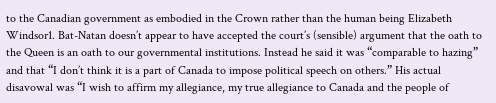to the Canadian government as embodied in the Crown rather than the human being Elizabeth Windsor1. Bat-Natan doesn’t appear to have accepted the court’s (sensible) argument that the oath to the Queen is an oath to our governmental institutions. Instead he said it was “comparable to hazing” and that “I don’t think it is a part of Canada to impose political speech on others.” His actual disavowal was “I wish to affirm my allegiance, my true allegiance to Canada and the people of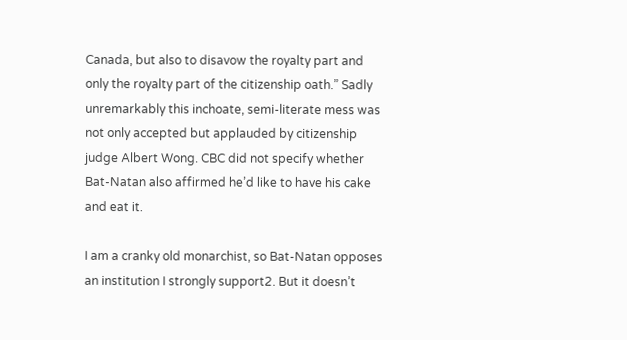Canada, but also to disavow the royalty part and only the royalty part of the citizenship oath.” Sadly unremarkably this inchoate, semi-literate mess was not only accepted but applauded by citizenship judge Albert Wong. CBC did not specify whether Bat-Natan also affirmed he’d like to have his cake and eat it.

I am a cranky old monarchist, so Bat-Natan opposes an institution I strongly support2. But it doesn’t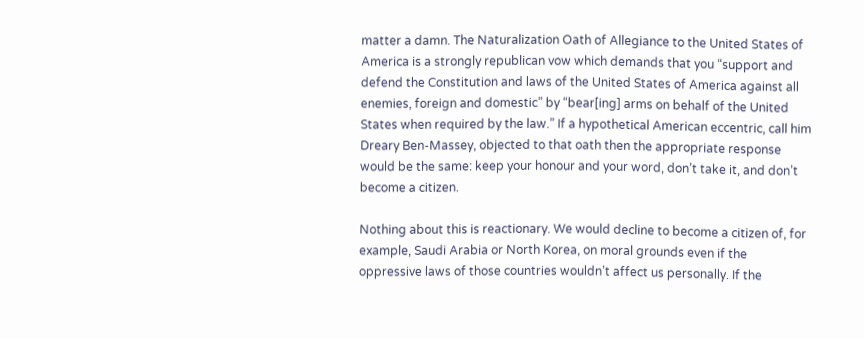matter a damn. The Naturalization Oath of Allegiance to the United States of America is a strongly republican vow which demands that you “support and defend the Constitution and laws of the United States of America against all enemies, foreign and domestic” by “bear[ing] arms on behalf of the United States when required by the law.” If a hypothetical American eccentric, call him Dreary Ben-Massey, objected to that oath then the appropriate response would be the same: keep your honour and your word, don’t take it, and don’t become a citizen.

Nothing about this is reactionary. We would decline to become a citizen of, for example, Saudi Arabia or North Korea, on moral grounds even if the oppressive laws of those countries wouldn’t affect us personally. If the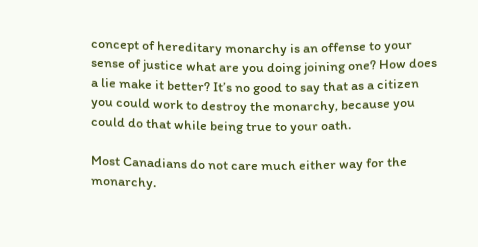concept of hereditary monarchy is an offense to your sense of justice what are you doing joining one? How does a lie make it better? It’s no good to say that as a citizen you could work to destroy the monarchy, because you could do that while being true to your oath.

Most Canadians do not care much either way for the monarchy.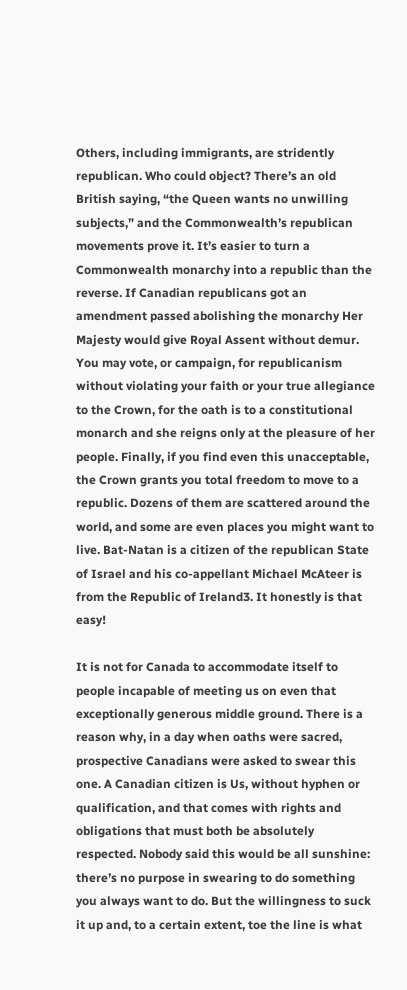Others, including immigrants, are stridently republican. Who could object? There’s an old British saying, “the Queen wants no unwilling subjects,” and the Commonwealth’s republican movements prove it. It’s easier to turn a Commonwealth monarchy into a republic than the reverse. If Canadian republicans got an amendment passed abolishing the monarchy Her Majesty would give Royal Assent without demur. You may vote, or campaign, for republicanism without violating your faith or your true allegiance to the Crown, for the oath is to a constitutional monarch and she reigns only at the pleasure of her people. Finally, if you find even this unacceptable, the Crown grants you total freedom to move to a republic. Dozens of them are scattered around the world, and some are even places you might want to live. Bat-Natan is a citizen of the republican State of Israel and his co-appellant Michael McAteer is from the Republic of Ireland3. It honestly is that easy!

It is not for Canada to accommodate itself to people incapable of meeting us on even that exceptionally generous middle ground. There is a reason why, in a day when oaths were sacred, prospective Canadians were asked to swear this one. A Canadian citizen is Us, without hyphen or qualification, and that comes with rights and obligations that must both be absolutely respected. Nobody said this would be all sunshine: there’s no purpose in swearing to do something you always want to do. But the willingness to suck it up and, to a certain extent, toe the line is what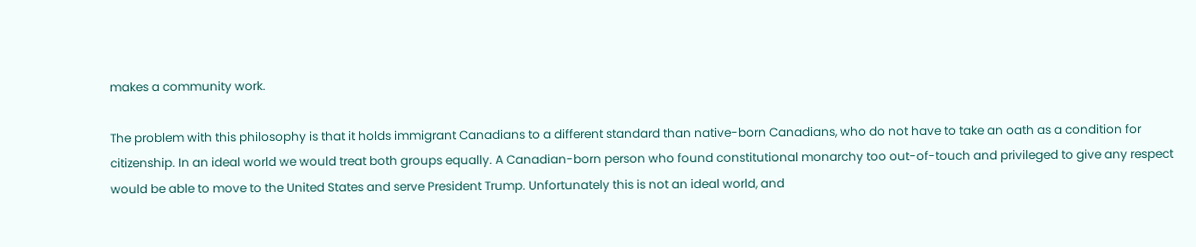makes a community work.

The problem with this philosophy is that it holds immigrant Canadians to a different standard than native-born Canadians, who do not have to take an oath as a condition for citizenship. In an ideal world we would treat both groups equally. A Canadian-born person who found constitutional monarchy too out-of-touch and privileged to give any respect would be able to move to the United States and serve President Trump. Unfortunately this is not an ideal world, and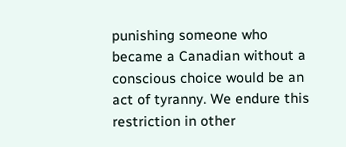punishing someone who became a Canadian without a conscious choice would be an act of tyranny. We endure this restriction in other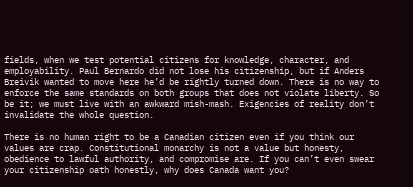fields, when we test potential citizens for knowledge, character, and employability. Paul Bernardo did not lose his citizenship, but if Anders Breivik wanted to move here he’d be rightly turned down. There is no way to enforce the same standards on both groups that does not violate liberty. So be it; we must live with an awkward mish-mash. Exigencies of reality don’t invalidate the whole question.

There is no human right to be a Canadian citizen even if you think our values are crap. Constitutional monarchy is not a value but honesty, obedience to lawful authority, and compromise are. If you can’t even swear your citizenship oath honestly, why does Canada want you?